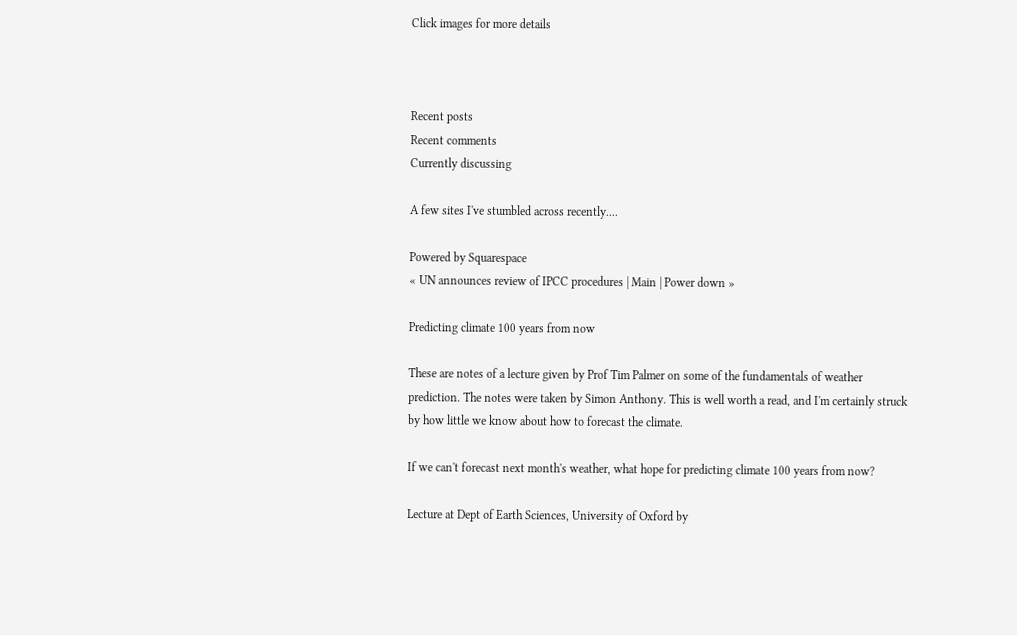Click images for more details



Recent posts
Recent comments
Currently discussing

A few sites I've stumbled across recently....

Powered by Squarespace
« UN announces review of IPCC procedures | Main | Power down »

Predicting climate 100 years from now

These are notes of a lecture given by Prof Tim Palmer on some of the fundamentals of weather prediction. The notes were taken by Simon Anthony. This is well worth a read, and I'm certainly struck by how little we know about how to forecast the climate.

If we can't forecast next month's weather, what hope for predicting climate 100 years from now?

Lecture at Dept of Earth Sciences, University of Oxford by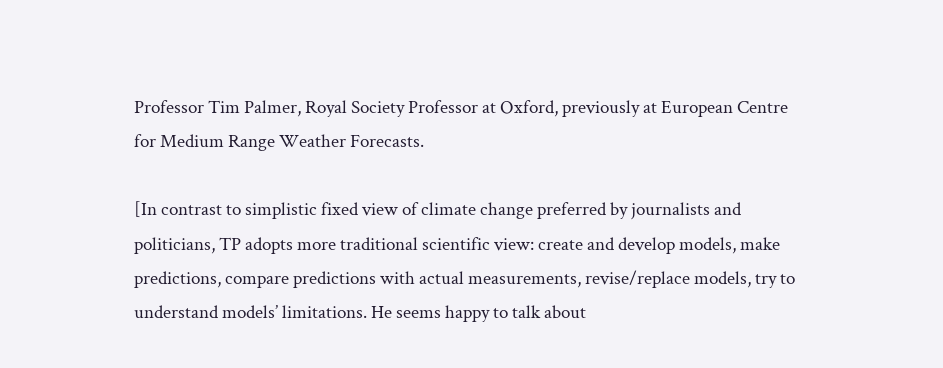Professor Tim Palmer, Royal Society Professor at Oxford, previously at European Centre for Medium Range Weather Forecasts.

[In contrast to simplistic fixed view of climate change preferred by journalists and politicians, TP adopts more traditional scientific view: create and develop models, make predictions, compare predictions with actual measurements, revise/replace models, try to understand models’ limitations. He seems happy to talk about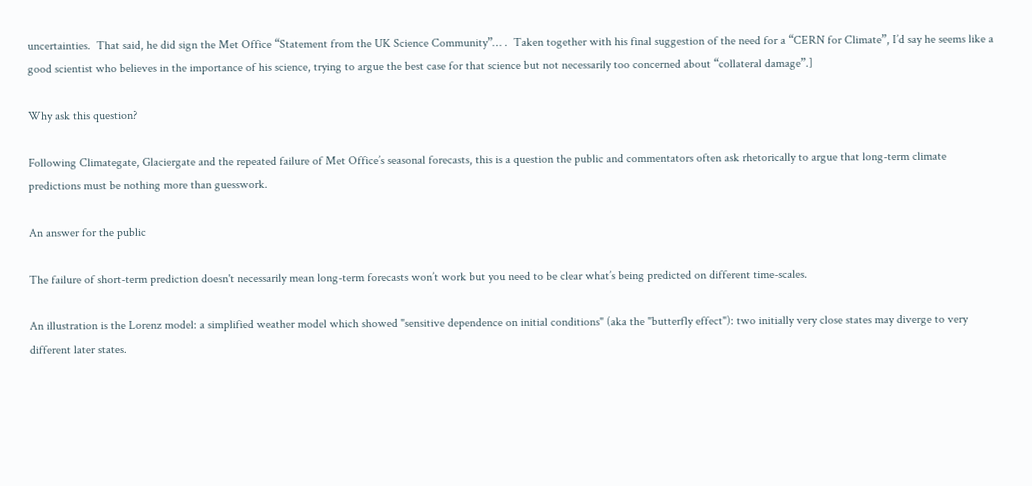uncertainties.  That said, he did sign the Met Office “Statement from the UK Science Community”… .  Taken together with his final suggestion of the need for a “CERN for Climate”, I’d say he seems like a good scientist who believes in the importance of his science, trying to argue the best case for that science but not necessarily too concerned about “collateral damage”.]

Why ask this question?

Following Climategate, Glaciergate and the repeated failure of Met Office’s seasonal forecasts, this is a question the public and commentators often ask rhetorically to argue that long-term climate predictions must be nothing more than guesswork.

An answer for the public

The failure of short-term prediction doesn't necessarily mean long-term forecasts won’t work but you need to be clear what’s being predicted on different time-scales.

An illustration is the Lorenz model: a simplified weather model which showed "sensitive dependence on initial conditions" (aka the "butterfly effect"): two initially very close states may diverge to very different later states.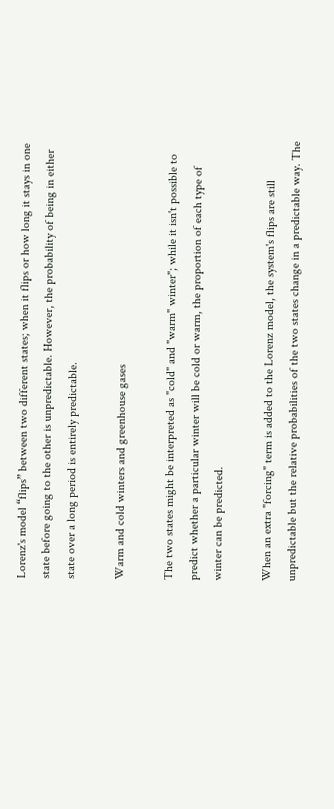Lorenz's model “flips” between two different states; when it flips or how long it stays in one state before going to the other is unpredictable. However, the probability of being in either state over a long period is entirely predictable.

Warm and cold winters and greenhouse gases

The two states might be interpreted as "cold" and "warm" winter"; while it isn't possible to predict whether a particular winter will be cold or warm, the proportion of each type of winter can be predicted.

When an extra "forcing" term is added to the Lorenz model, the system's flips are still unpredictable but the relative probabilities of the two states change in a predictable way. The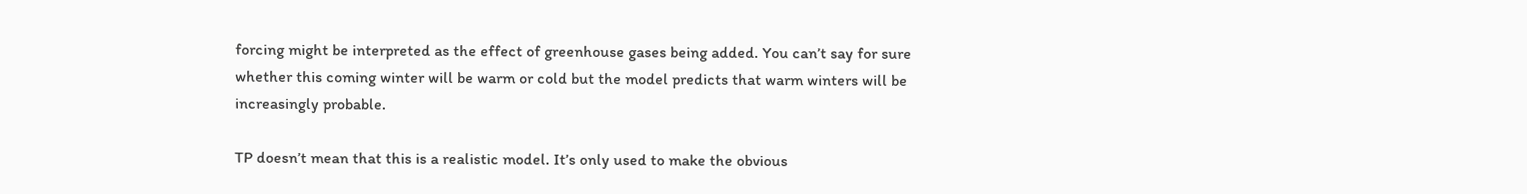forcing might be interpreted as the effect of greenhouse gases being added. You can’t say for sure whether this coming winter will be warm or cold but the model predicts that warm winters will be increasingly probable.

TP doesn’t mean that this is a realistic model. It’s only used to make the obvious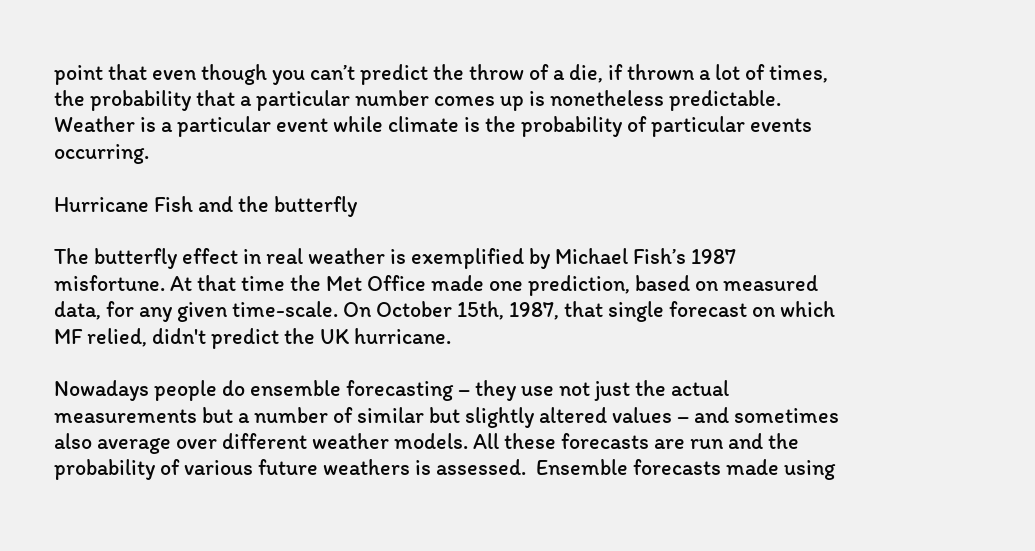point that even though you can’t predict the throw of a die, if thrown a lot of times, the probability that a particular number comes up is nonetheless predictable. Weather is a particular event while climate is the probability of particular events occurring.

Hurricane Fish and the butterfly

The butterfly effect in real weather is exemplified by Michael Fish’s 1987 misfortune. At that time the Met Office made one prediction, based on measured data, for any given time-scale. On October 15th, 1987, that single forecast on which MF relied, didn't predict the UK hurricane.

Nowadays people do ensemble forecasting – they use not just the actual measurements but a number of similar but slightly altered values – and sometimes also average over different weather models. All these forecasts are run and the probability of various future weathers is assessed.  Ensemble forecasts made using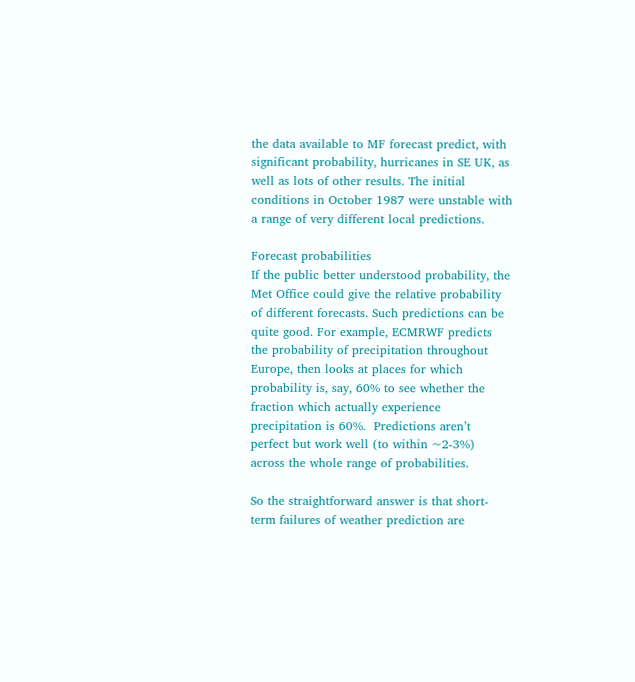the data available to MF forecast predict, with significant probability, hurricanes in SE UK, as well as lots of other results. The initial conditions in October 1987 were unstable with a range of very different local predictions.

Forecast probabilities
If the public better understood probability, the Met Office could give the relative probability of different forecasts. Such predictions can be quite good. For example, ECMRWF predicts the probability of precipitation throughout Europe, then looks at places for which probability is, say, 60% to see whether the fraction which actually experience precipitation is 60%.  Predictions aren’t perfect but work well (to within ~2-3%) across the whole range of probabilities.

So the straightforward answer is that short-term failures of weather prediction are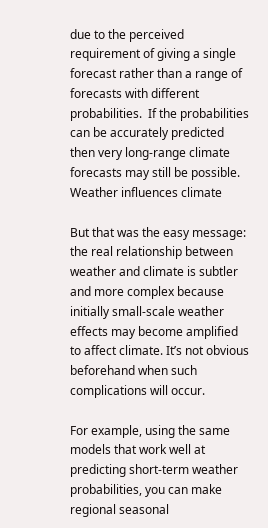due to the perceived requirement of giving a single forecast rather than a range of forecasts with different probabilities.  If the probabilities can be accurately predicted then very long-range climate forecasts may still be possible.
Weather influences climate

But that was the easy message: the real relationship between weather and climate is subtler and more complex because initially small-scale weather effects may become amplified to affect climate. It’s not obvious beforehand when such complications will occur.

For example, using the same models that work well at predicting short-term weather probabilities, you can make regional seasonal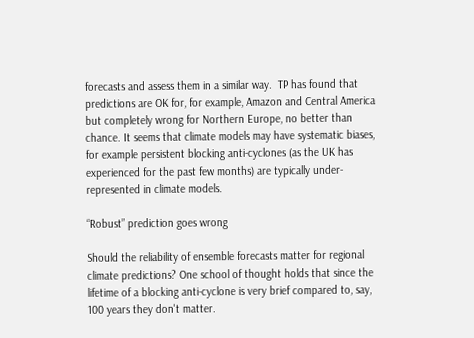forecasts and assess them in a similar way.  TP has found that predictions are OK for, for example, Amazon and Central America but completely wrong for Northern Europe, no better than chance. It seems that climate models may have systematic biases, for example persistent blocking anti-cyclones (as the UK has experienced for the past few months) are typically under-represented in climate models.

“Robust” prediction goes wrong

Should the reliability of ensemble forecasts matter for regional climate predictions? One school of thought holds that since the lifetime of a blocking anti-cyclone is very brief compared to, say, 100 years they don't matter.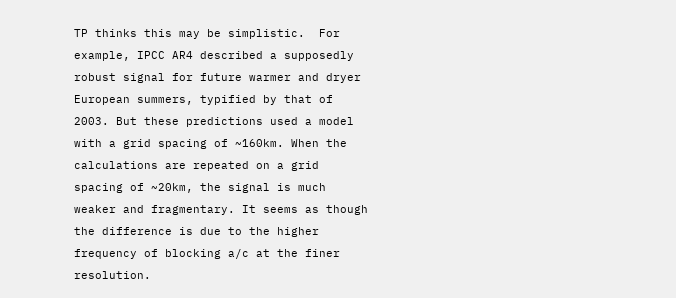TP thinks this may be simplistic.  For example, IPCC AR4 described a supposedly robust signal for future warmer and dryer European summers, typified by that of 2003. But these predictions used a model with a grid spacing of ~160km. When the calculations are repeated on a grid spacing of ~20km, the signal is much weaker and fragmentary. It seems as though the difference is due to the higher frequency of blocking a/c at the finer resolution.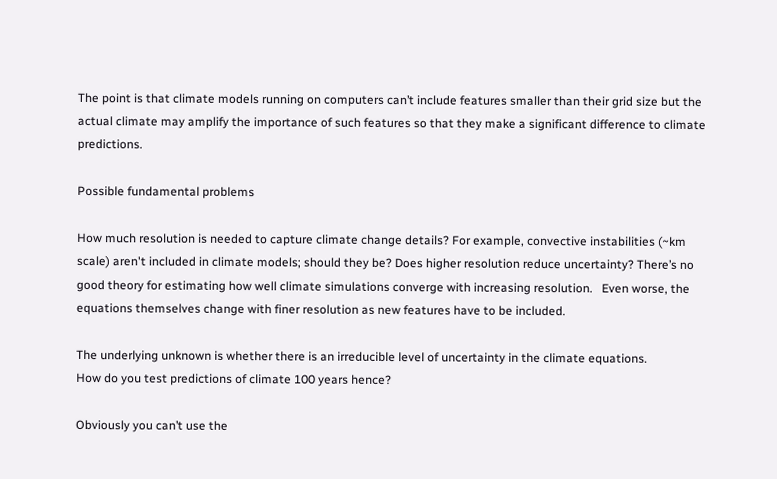The point is that climate models running on computers can’t include features smaller than their grid size but the actual climate may amplify the importance of such features so that they make a significant difference to climate predictions.

Possible fundamental problems

How much resolution is needed to capture climate change details? For example, convective instabilities (~km scale) aren't included in climate models; should they be? Does higher resolution reduce uncertainty? There’s no good theory for estimating how well climate simulations converge with increasing resolution.   Even worse, the equations themselves change with finer resolution as new features have to be included.

The underlying unknown is whether there is an irreducible level of uncertainty in the climate equations.
How do you test predictions of climate 100 years hence?

Obviously you can’t use the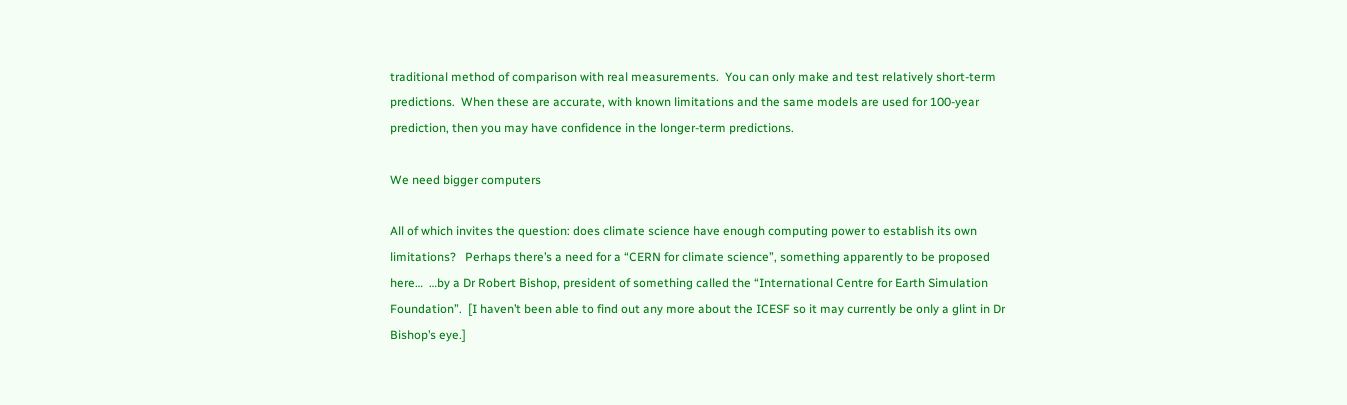traditional method of comparison with real measurements.  You can only make and test relatively short-term predictions.  When these are accurate, with known limitations and the same models are used for 100-year prediction, then you may have confidence in the longer-term predictions.

We need bigger computers

All of which invites the question: does climate science have enough computing power to establish its own limitations?   Perhaps there’s a need for a “CERN for climate science”, something apparently to be proposed here…  …by a Dr Robert Bishop, president of something called the “International Centre for Earth Simulation Foundation”.  [I haven’t been able to find out any more about the ICESF so it may currently be only a glint in Dr Bishop’s eye.]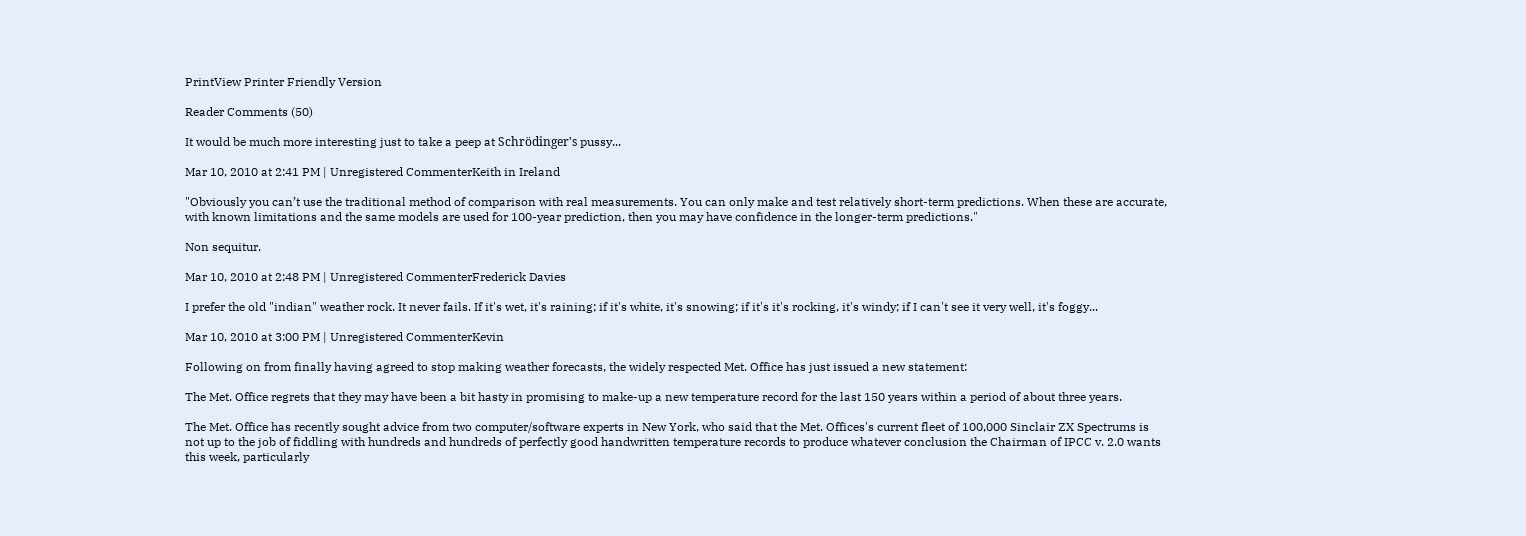PrintView Printer Friendly Version

Reader Comments (50)

It would be much more interesting just to take a peep at Schrödinger's pussy...

Mar 10, 2010 at 2:41 PM | Unregistered CommenterKeith in Ireland

"Obviously you can’t use the traditional method of comparison with real measurements. You can only make and test relatively short-term predictions. When these are accurate, with known limitations and the same models are used for 100-year prediction, then you may have confidence in the longer-term predictions."

Non sequitur.

Mar 10, 2010 at 2:48 PM | Unregistered CommenterFrederick Davies

I prefer the old "indian" weather rock. It never fails. If it's wet, it's raining; if it's white, it's snowing; if it's it's rocking, it's windy; if I can't see it very well, it's foggy...

Mar 10, 2010 at 3:00 PM | Unregistered CommenterKevin

Following on from finally having agreed to stop making weather forecasts, the widely respected Met. Office has just issued a new statement:

The Met. Office regrets that they may have been a bit hasty in promising to make-up a new temperature record for the last 150 years within a period of about three years.

The Met. Office has recently sought advice from two computer/software experts in New York, who said that the Met. Offices's current fleet of 100,000 Sinclair ZX Spectrums is not up to the job of fiddling with hundreds and hundreds of perfectly good handwritten temperature records to produce whatever conclusion the Chairman of IPCC v. 2.0 wants this week, particularly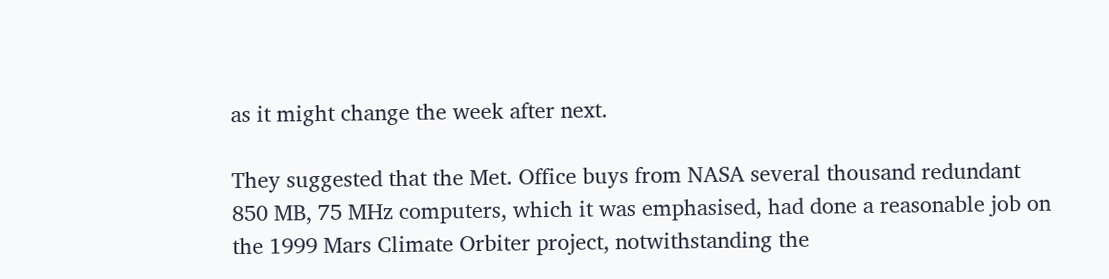as it might change the week after next.

They suggested that the Met. Office buys from NASA several thousand redundant 850 MB, 75 MHz computers, which it was emphasised, had done a reasonable job on the 1999 Mars Climate Orbiter project, notwithstanding the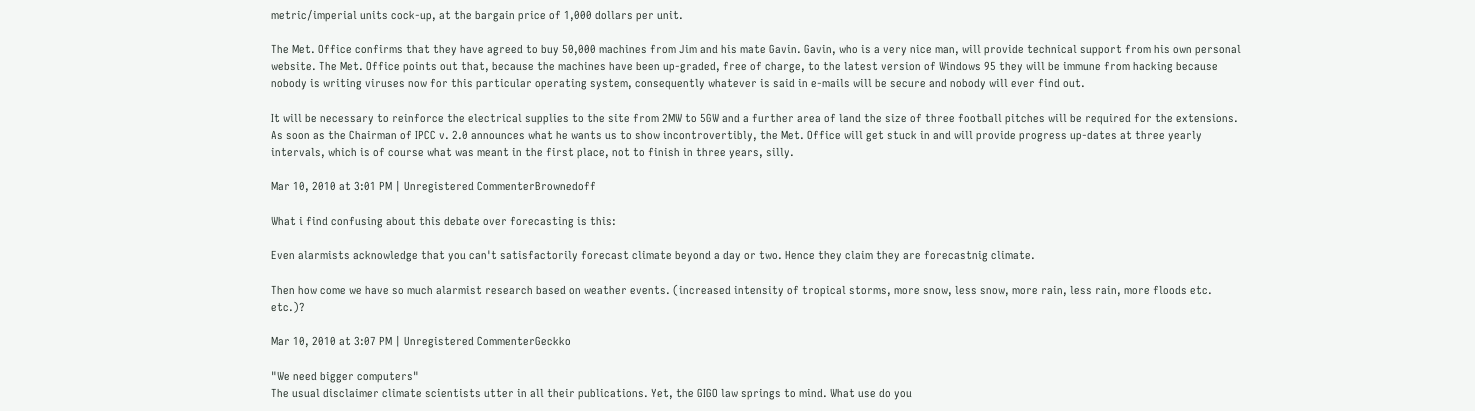metric/imperial units cock-up, at the bargain price of 1,000 dollars per unit.

The Met. Office confirms that they have agreed to buy 50,000 machines from Jim and his mate Gavin. Gavin, who is a very nice man, will provide technical support from his own personal website. The Met. Office points out that, because the machines have been up-graded, free of charge, to the latest version of Windows 95 they will be immune from hacking because nobody is writing viruses now for this particular operating system, consequently whatever is said in e-mails will be secure and nobody will ever find out.

It will be necessary to reinforce the electrical supplies to the site from 2MW to 5GW and a further area of land the size of three football pitches will be required for the extensions. As soon as the Chairman of IPCC v. 2.0 announces what he wants us to show incontrovertibly, the Met. Office will get stuck in and will provide progress up-dates at three yearly intervals, which is of course what was meant in the first place, not to finish in three years, silly.

Mar 10, 2010 at 3:01 PM | Unregistered CommenterBrownedoff

What i find confusing about this debate over forecasting is this:

Even alarmists acknowledge that you can't satisfactorily forecast climate beyond a day or two. Hence they claim they are forecastnig climate.

Then how come we have so much alarmist research based on weather events. (increased intensity of tropical storms, more snow, less snow, more rain, less rain, more floods etc. etc.)?

Mar 10, 2010 at 3:07 PM | Unregistered CommenterGeckko

"We need bigger computers"
The usual disclaimer climate scientists utter in all their publications. Yet, the GIGO law springs to mind. What use do you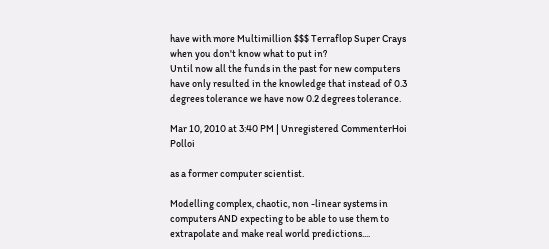have with more Multimillion $$$ Terraflop Super Crays when you don't know what to put in?
Until now all the funds in the past for new computers have only resulted in the knowledge that instead of 0.3 degrees tolerance we have now 0.2 degrees tolerance.

Mar 10, 2010 at 3:40 PM | Unregistered CommenterHoi Polloi

as a former computer scientist.

Modelling complex, chaotic, non -linear systems in computers AND expecting to be able to use them to extrapolate and make real world predictions....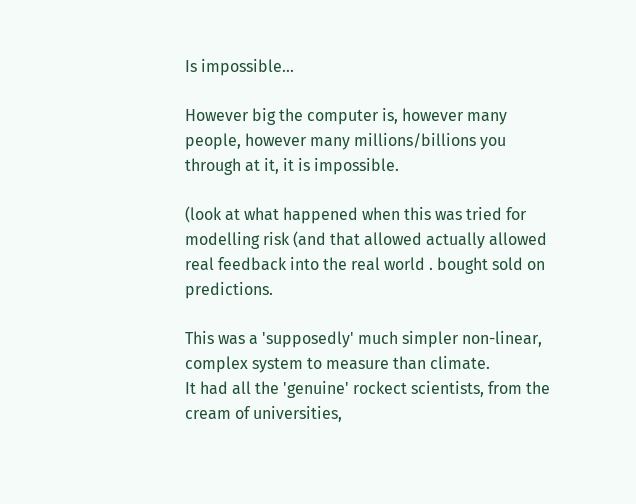Is impossible...

However big the computer is, however many people, however many millions/billions you through at it, it is impossible.

(look at what happened when this was tried for modelling risk (and that allowed actually allowed real feedback into the real world . bought sold on predictions.

This was a 'supposedly' much simpler non-linear, complex system to measure than climate.
It had all the 'genuine' rockect scientists, from the cream of universities,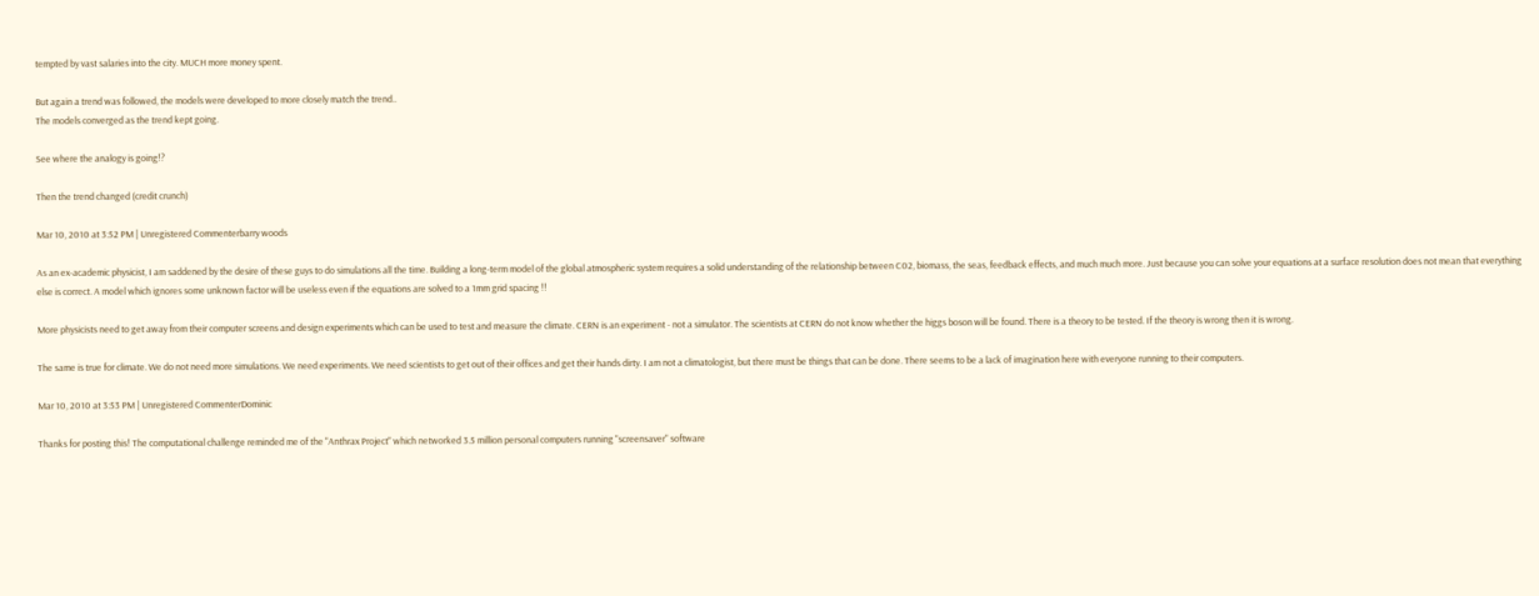tempted by vast salaries into the city. MUCH more money spent.

But again a trend was followed, the models were developed to more closely match the trend..
The models converged as the trend kept going.

See where the analogy is going!?

Then the trend changed (credit crunch)

Mar 10, 2010 at 3:52 PM | Unregistered Commenterbarry woods

As an ex-academic physicist, I am saddened by the desire of these guys to do simulations all the time. Building a long-term model of the global atmospheric system requires a solid understanding of the relationship between C02, biomass, the seas, feedback effects, and much much more. Just because you can solve your equations at a surface resolution does not mean that everything else is correct. A model which ignores some unknown factor will be useless even if the equations are solved to a 1mm grid spacing !!

More physicists need to get away from their computer screens and design experiments which can be used to test and measure the climate. CERN is an experiment - not a simulator. The scientists at CERN do not know whether the higgs boson will be found. There is a theory to be tested. If the theory is wrong then it is wrong.

The same is true for climate. We do not need more simulations. We need experiments. We need scientists to get out of their offices and get their hands dirty. I am not a climatologist, but there must be things that can be done. There seems to be a lack of imagination here with everyone running to their computers.

Mar 10, 2010 at 3:53 PM | Unregistered CommenterDominic

Thanks for posting this! The computational challenge reminded me of the "Anthrax Project" which networked 3.5 million personal computers running "screensaver" software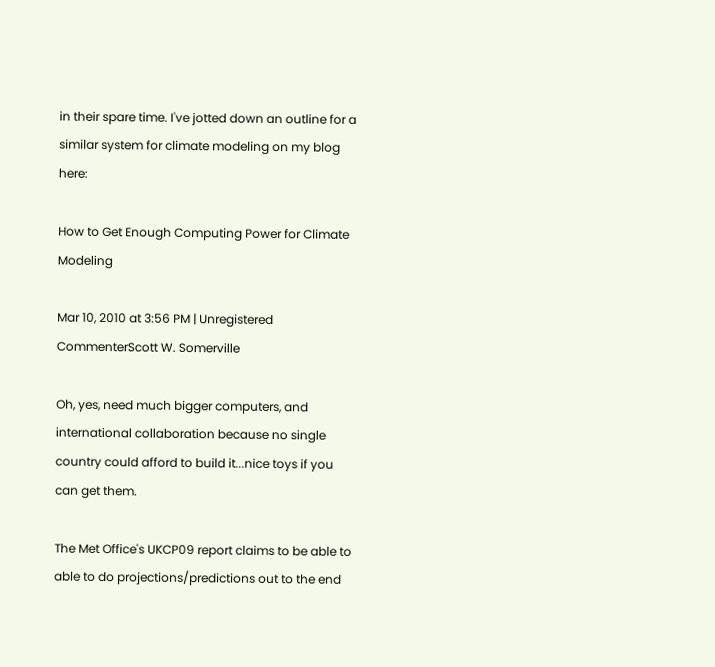in their spare time. I've jotted down an outline for a similar system for climate modeling on my blog here:

How to Get Enough Computing Power for Climate Modeling

Mar 10, 2010 at 3:56 PM | Unregistered CommenterScott W. Somerville

Oh, yes, need much bigger computers, and international collaboration because no single country could afford to build it...nice toys if you can get them.

The Met Office's UKCP09 report claims to be able to able to do projections/predictions out to the end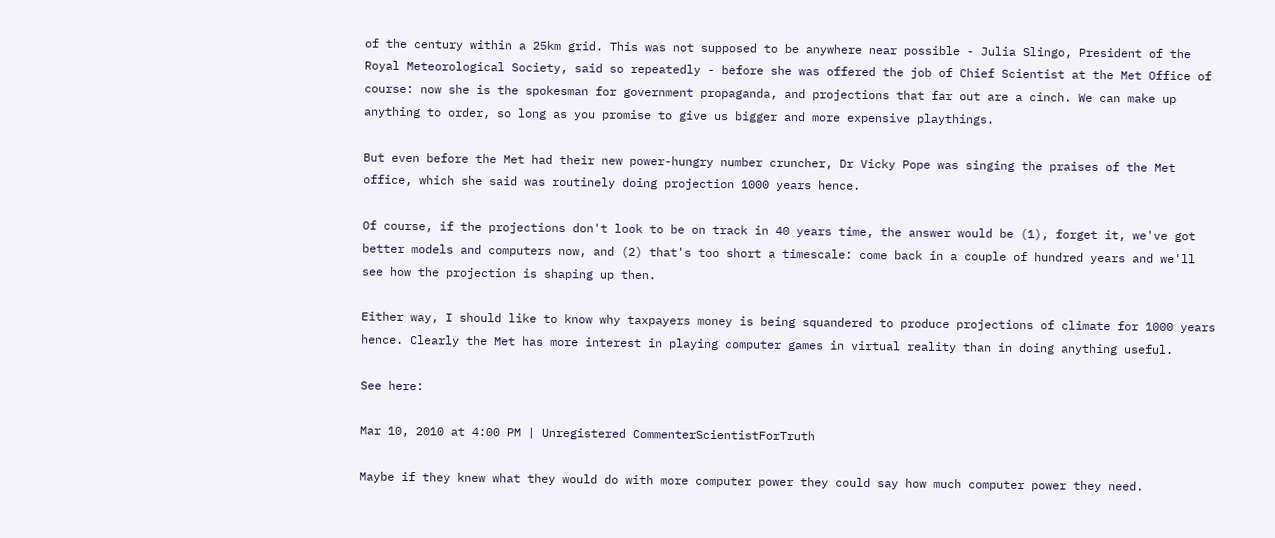of the century within a 25km grid. This was not supposed to be anywhere near possible - Julia Slingo, President of the Royal Meteorological Society, said so repeatedly - before she was offered the job of Chief Scientist at the Met Office of course: now she is the spokesman for government propaganda, and projections that far out are a cinch. We can make up anything to order, so long as you promise to give us bigger and more expensive playthings.

But even before the Met had their new power-hungry number cruncher, Dr Vicky Pope was singing the praises of the Met office, which she said was routinely doing projection 1000 years hence.

Of course, if the projections don't look to be on track in 40 years time, the answer would be (1), forget it, we've got better models and computers now, and (2) that's too short a timescale: come back in a couple of hundred years and we'll see how the projection is shaping up then.

Either way, I should like to know why taxpayers money is being squandered to produce projections of climate for 1000 years hence. Clearly the Met has more interest in playing computer games in virtual reality than in doing anything useful.

See here:

Mar 10, 2010 at 4:00 PM | Unregistered CommenterScientistForTruth

Maybe if they knew what they would do with more computer power they could say how much computer power they need.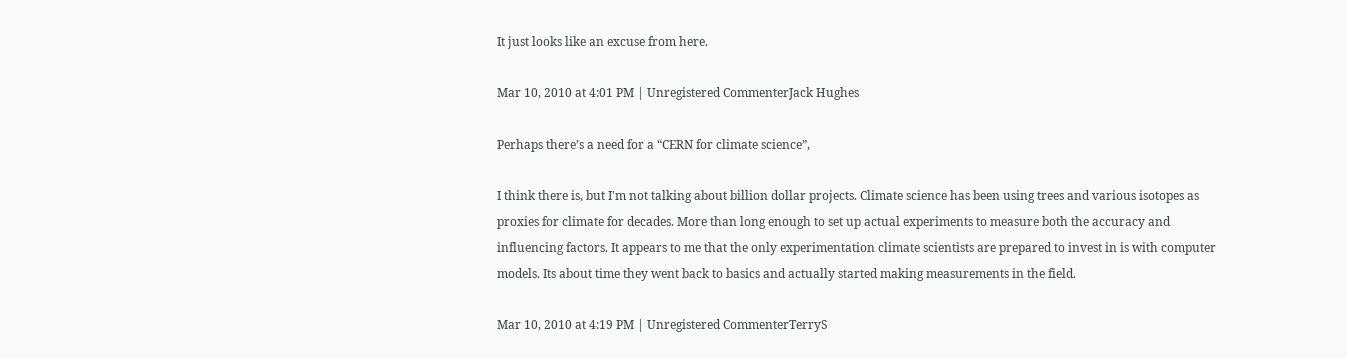It just looks like an excuse from here.

Mar 10, 2010 at 4:01 PM | Unregistered CommenterJack Hughes

Perhaps there’s a need for a “CERN for climate science”,

I think there is, but I'm not talking about billion dollar projects. Climate science has been using trees and various isotopes as proxies for climate for decades. More than long enough to set up actual experiments to measure both the accuracy and influencing factors. It appears to me that the only experimentation climate scientists are prepared to invest in is with computer models. Its about time they went back to basics and actually started making measurements in the field.

Mar 10, 2010 at 4:19 PM | Unregistered CommenterTerryS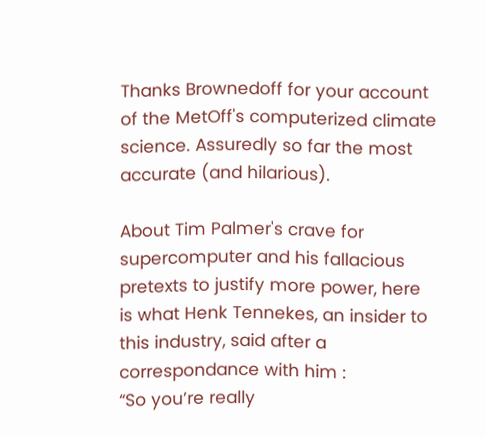Thanks Brownedoff for your account of the MetOff's computerized climate science. Assuredly so far the most accurate (and hilarious).

About Tim Palmer's crave for supercomputer and his fallacious pretexts to justify more power, here is what Henk Tennekes, an insider to this industry, said after a correspondance with him :
“So you’re really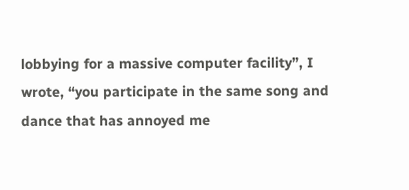lobbying for a massive computer facility”, I wrote, “you participate in the same song and dance that has annoyed me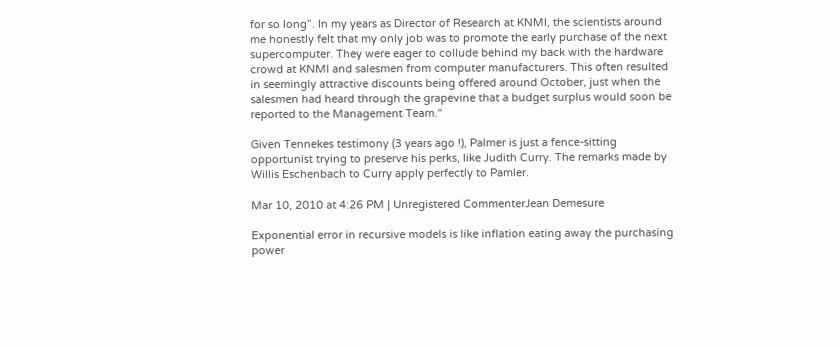for so long”. In my years as Director of Research at KNMI, the scientists around me honestly felt that my only job was to promote the early purchase of the next supercomputer. They were eager to collude behind my back with the hardware crowd at KNMI and salesmen from computer manufacturers. This often resulted in seemingly attractive discounts being offered around October, just when the salesmen had heard through the grapevine that a budget surplus would soon be reported to the Management Team."

Given Tennekes testimony (3 years ago !), Palmer is just a fence-sitting opportunist trying to preserve his perks, like Judith Curry. The remarks made by Willis Eschenbach to Curry apply perfectly to Pamler.

Mar 10, 2010 at 4:26 PM | Unregistered CommenterJean Demesure

Exponential error in recursive models is like inflation eating away the purchasing power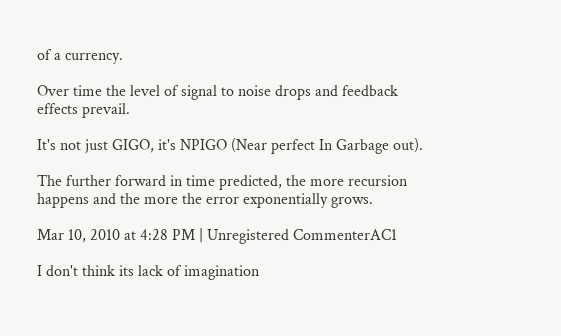of a currency.

Over time the level of signal to noise drops and feedback effects prevail.

It's not just GIGO, it's NPIGO (Near perfect In Garbage out).

The further forward in time predicted, the more recursion happens and the more the error exponentially grows.

Mar 10, 2010 at 4:28 PM | Unregistered CommenterAC1

I don't think its lack of imagination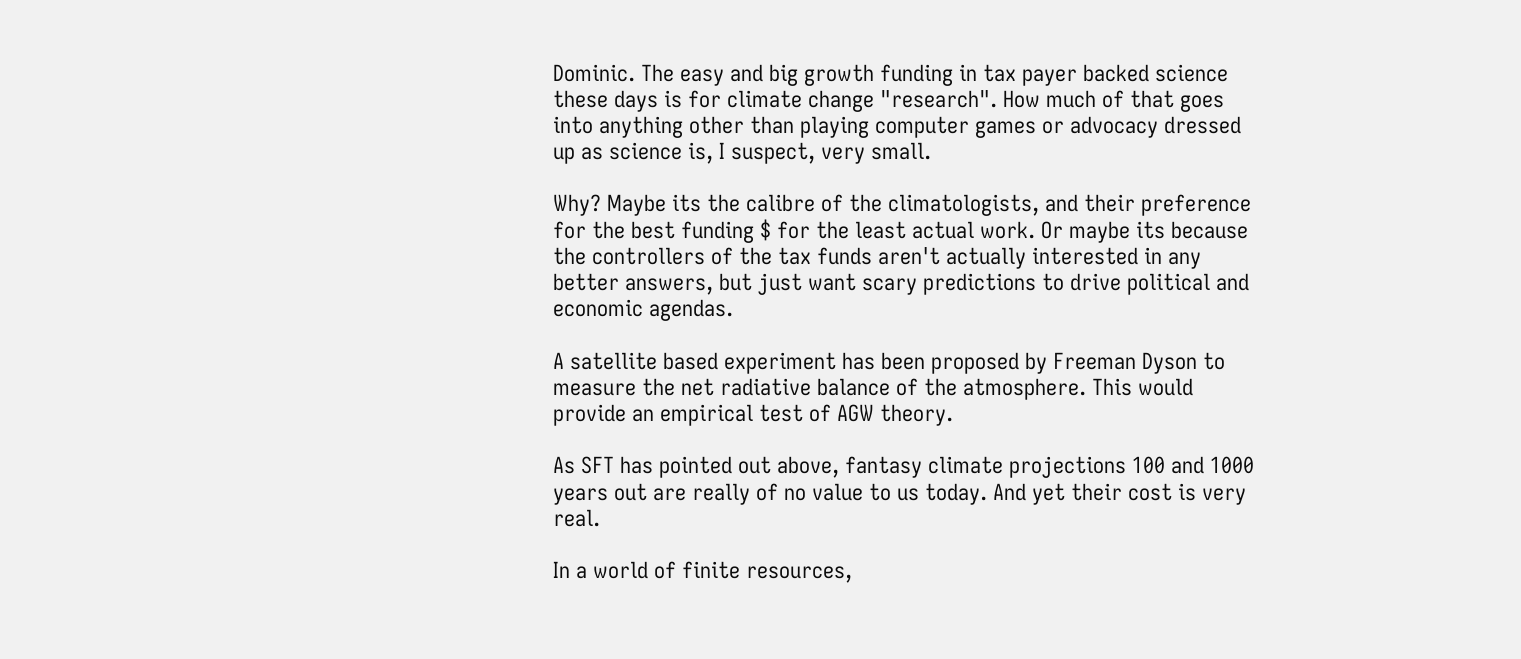Dominic. The easy and big growth funding in tax payer backed science these days is for climate change "research". How much of that goes into anything other than playing computer games or advocacy dressed up as science is, I suspect, very small.

Why? Maybe its the calibre of the climatologists, and their preference for the best funding $ for the least actual work. Or maybe its because the controllers of the tax funds aren't actually interested in any better answers, but just want scary predictions to drive political and economic agendas.

A satellite based experiment has been proposed by Freeman Dyson to measure the net radiative balance of the atmosphere. This would provide an empirical test of AGW theory.

As SFT has pointed out above, fantasy climate projections 100 and 1000 years out are really of no value to us today. And yet their cost is very real.

In a world of finite resources,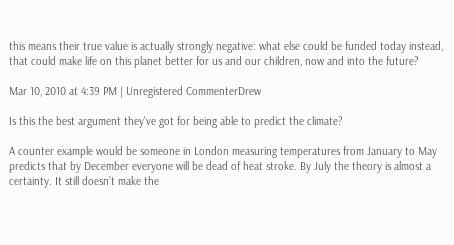this means their true value is actually strongly negative: what else could be funded today instead, that could make life on this planet better for us and our children, now and into the future?

Mar 10, 2010 at 4:39 PM | Unregistered CommenterDrew

Is this the best argument they’ve got for being able to predict the climate?

A counter example would be someone in London measuring temperatures from January to May predicts that by December everyone will be dead of heat stroke. By July the theory is almost a certainty. It still doesn’t make the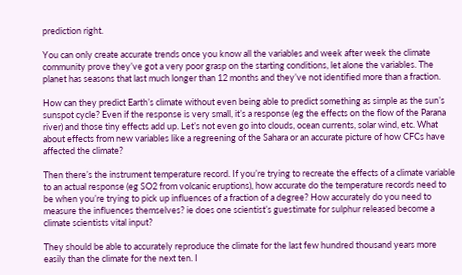prediction right.

You can only create accurate trends once you know all the variables and week after week the climate community prove they’ve got a very poor grasp on the starting conditions, let alone the variables. The planet has seasons that last much longer than 12 months and they’ve not identified more than a fraction.

How can they predict Earth’s climate without even being able to predict something as simple as the sun’s sunspot cycle? Even if the response is very small, it’s a response (eg the effects on the flow of the Parana river) and those tiny effects add up. Let’s not even go into clouds, ocean currents, solar wind, etc. What about effects from new variables like a regreening of the Sahara or an accurate picture of how CFCs have affected the climate?

Then there’s the instrument temperature record. If you’re trying to recreate the effects of a climate variable to an actual response (eg SO2 from volcanic eruptions), how accurate do the temperature records need to be when you’re trying to pick up influences of a fraction of a degree? How accurately do you need to measure the influences themselves? ie does one scientist’s guestimate for sulphur released become a climate scientists vital input?

They should be able to accurately reproduce the climate for the last few hundred thousand years more easily than the climate for the next ten. I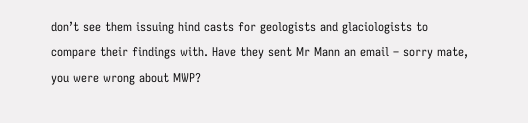don’t see them issuing hind casts for geologists and glaciologists to compare their findings with. Have they sent Mr Mann an email – sorry mate, you were wrong about MWP?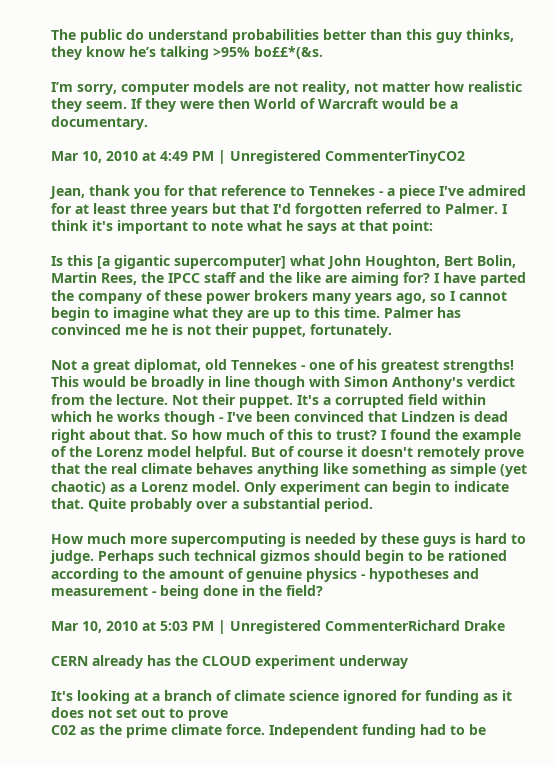The public do understand probabilities better than this guy thinks, they know he’s talking >95% bo££*(&s.

I’m sorry, computer models are not reality, not matter how realistic they seem. If they were then World of Warcraft would be a documentary.

Mar 10, 2010 at 4:49 PM | Unregistered CommenterTinyCO2

Jean, thank you for that reference to Tennekes - a piece I've admired for at least three years but that I'd forgotten referred to Palmer. I think it's important to note what he says at that point:

Is this [a gigantic supercomputer] what John Houghton, Bert Bolin, Martin Rees, the IPCC staff and the like are aiming for? I have parted the company of these power brokers many years ago, so I cannot begin to imagine what they are up to this time. Palmer has convinced me he is not their puppet, fortunately.

Not a great diplomat, old Tennekes - one of his greatest strengths! This would be broadly in line though with Simon Anthony's verdict from the lecture. Not their puppet. It's a corrupted field within which he works though - I've been convinced that Lindzen is dead right about that. So how much of this to trust? I found the example of the Lorenz model helpful. But of course it doesn't remotely prove that the real climate behaves anything like something as simple (yet chaotic) as a Lorenz model. Only experiment can begin to indicate that. Quite probably over a substantial period.

How much more supercomputing is needed by these guys is hard to judge. Perhaps such technical gizmos should begin to be rationed according to the amount of genuine physics - hypotheses and measurement - being done in the field?

Mar 10, 2010 at 5:03 PM | Unregistered CommenterRichard Drake

CERN already has the CLOUD experiment underway

It's looking at a branch of climate science ignored for funding as it does not set out to prove
C02 as the prime climate force. Independent funding had to be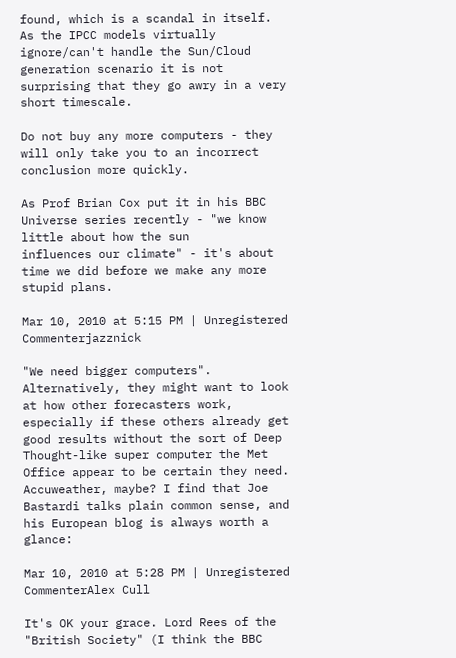found, which is a scandal in itself.
As the IPCC models virtually ignore/can't handle the Sun/Cloud generation scenario it is not surprising that they go awry in a very short timescale.

Do not buy any more computers - they will only take you to an incorrect conclusion more quickly.

As Prof Brian Cox put it in his BBC Universe series recently - "we know little about how the sun
influences our climate" - it's about time we did before we make any more stupid plans.

Mar 10, 2010 at 5:15 PM | Unregistered Commenterjazznick

"We need bigger computers". Alternatively, they might want to look at how other forecasters work, especially if these others already get good results without the sort of Deep Thought-like super computer the Met Office appear to be certain they need. Accuweather, maybe? I find that Joe Bastardi talks plain common sense, and his European blog is always worth a glance:

Mar 10, 2010 at 5:28 PM | Unregistered CommenterAlex Cull

It's OK your grace. Lord Rees of the "British Society" (I think the BBC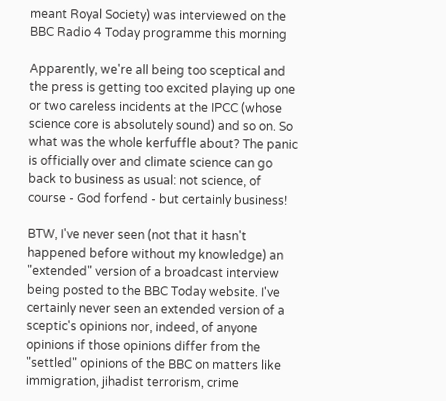meant Royal Society) was interviewed on the BBC Radio 4 Today programme this morning

Apparently, we're all being too sceptical and the press is getting too excited playing up one or two careless incidents at the IPCC (whose science core is absolutely sound) and so on. So what was the whole kerfuffle about? The panic is officially over and climate science can go back to business as usual: not science, of course - God forfend - but certainly business!

BTW, I've never seen (not that it hasn't happened before without my knowledge) an "extended" version of a broadcast interview being posted to the BBC Today website. I've certainly never seen an extended version of a sceptic's opinions nor, indeed, of anyone opinions if those opinions differ from the "settled" opinions of the BBC on matters like immigration, jihadist terrorism, crime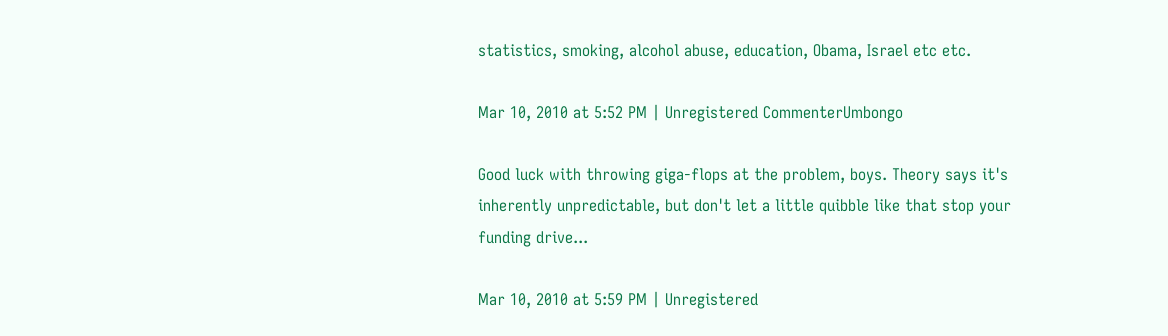statistics, smoking, alcohol abuse, education, Obama, Israel etc etc.

Mar 10, 2010 at 5:52 PM | Unregistered CommenterUmbongo

Good luck with throwing giga-flops at the problem, boys. Theory says it's inherently unpredictable, but don't let a little quibble like that stop your funding drive...

Mar 10, 2010 at 5:59 PM | Unregistered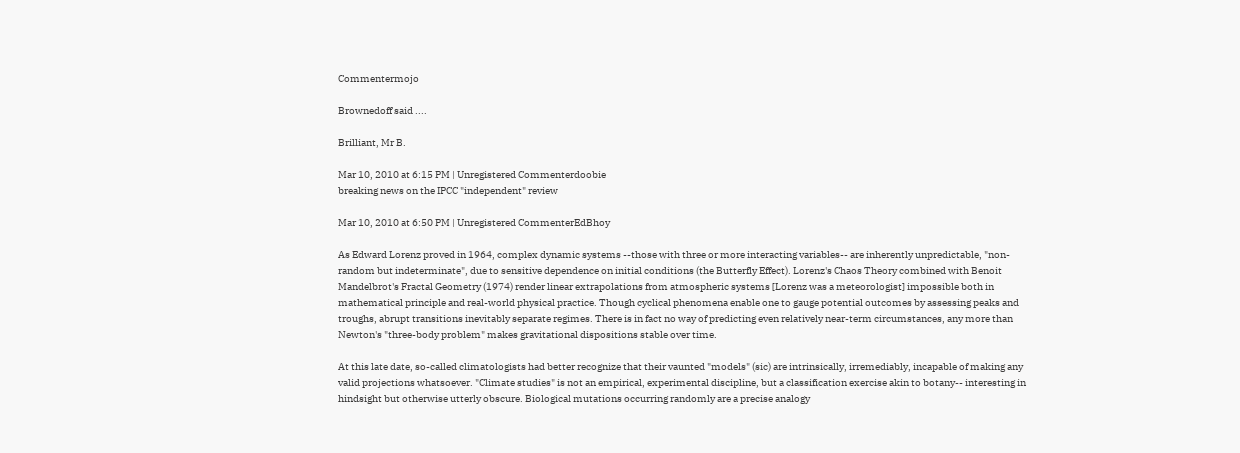Commentermojo

Brownedoff said ....

Brilliant, Mr B.

Mar 10, 2010 at 6:15 PM | Unregistered Commenterdoobie
breaking news on the IPCC "independent" review

Mar 10, 2010 at 6:50 PM | Unregistered CommenterEdBhoy

As Edward Lorenz proved in 1964, complex dynamic systems --those with three or more interacting variables-- are inherently unpredictable, "non-random but indeterminate", due to sensitive dependence on initial conditions (the Butterfly Effect). Lorenz's Chaos Theory combined with Benoit Mandelbrot's Fractal Geometry (1974) render linear extrapolations from atmospheric systems [Lorenz was a meteorologist] impossible both in mathematical principle and real-world physical practice. Though cyclical phenomena enable one to gauge potential outcomes by assessing peaks and troughs, abrupt transitions inevitably separate regimes. There is in fact no way of predicting even relatively near-term circumstances, any more than Newton's "three-body problem" makes gravitational dispositions stable over time.

At this late date, so-called climatologists had better recognize that their vaunted "models" (sic) are intrinsically, irremediably, incapable of making any valid projections whatsoever. "Climate studies" is not an empirical, experimental discipline, but a classification exercise akin to botany-- interesting in hindsight but otherwise utterly obscure. Biological mutations occurring randomly are a precise analogy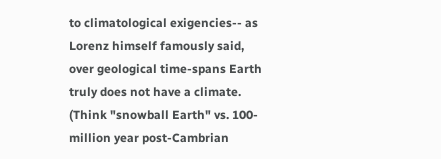to climatological exigencies-- as Lorenz himself famously said, over geological time-spans Earth truly does not have a climate. (Think "snowball Earth" vs. 100-million year post-Cambrian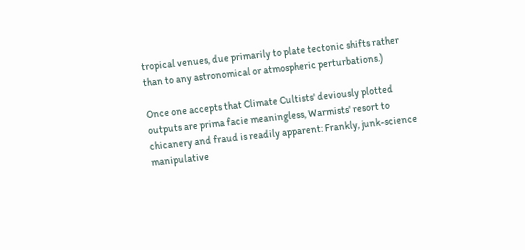tropical venues, due primarily to plate tectonic shifts rather than to any astronomical or atmospheric perturbations.)

Once one accepts that Climate Cultists' deviously plotted outputs are prima facie meaningless, Warmists' resort to chicanery and fraud is readily apparent: Frankly, junk-science manipulative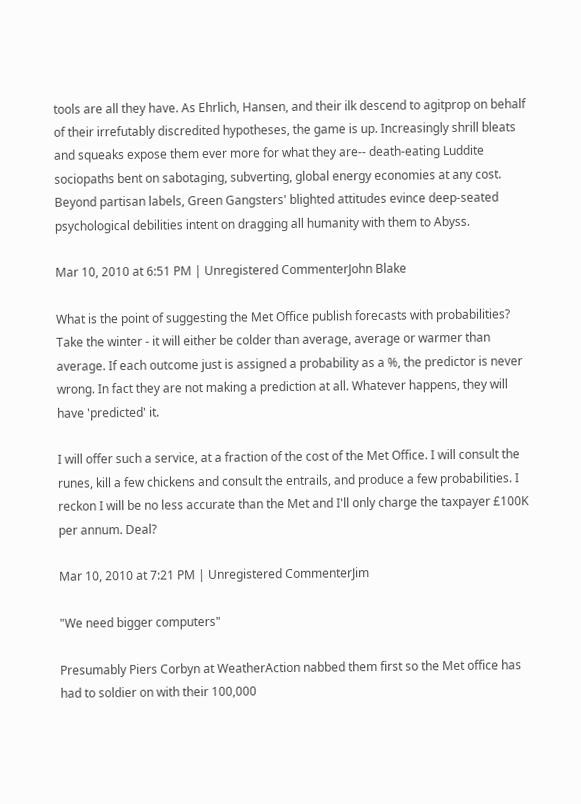tools are all they have. As Ehrlich, Hansen, and their ilk descend to agitprop on behalf of their irrefutably discredited hypotheses, the game is up. Increasingly shrill bleats and squeaks expose them ever more for what they are-- death-eating Luddite sociopaths bent on sabotaging, subverting, global energy economies at any cost. Beyond partisan labels, Green Gangsters' blighted attitudes evince deep-seated psychological debilities intent on dragging all humanity with them to Abyss.

Mar 10, 2010 at 6:51 PM | Unregistered CommenterJohn Blake

What is the point of suggesting the Met Office publish forecasts with probabilities? Take the winter - it will either be colder than average, average or warmer than average. If each outcome just is assigned a probability as a %, the predictor is never wrong. In fact they are not making a prediction at all. Whatever happens, they will have 'predicted' it.

I will offer such a service, at a fraction of the cost of the Met Office. I will consult the runes, kill a few chickens and consult the entrails, and produce a few probabilities. I reckon I will be no less accurate than the Met and I'll only charge the taxpayer £100K per annum. Deal?

Mar 10, 2010 at 7:21 PM | Unregistered CommenterJim

"We need bigger computers"

Presumably Piers Corbyn at WeatherAction nabbed them first so the Met office has had to soldier on with their 100,000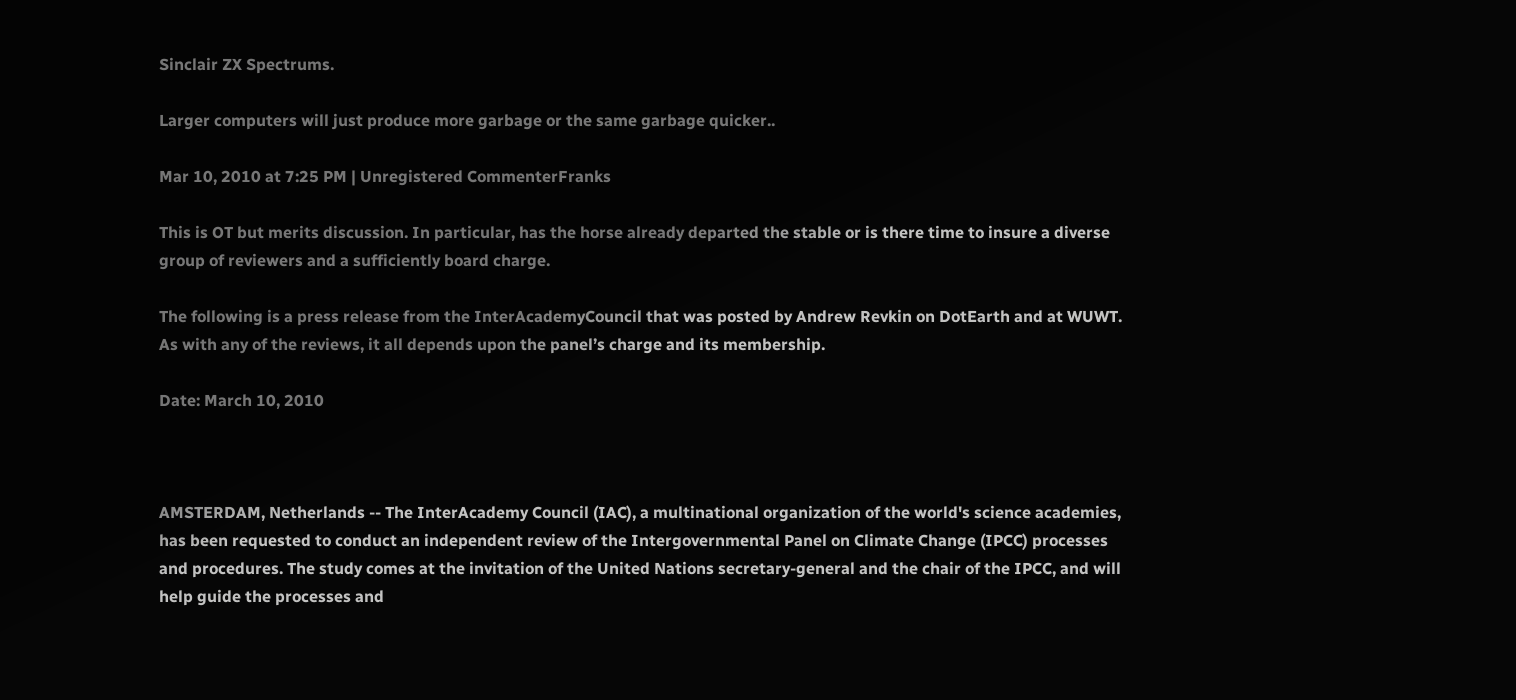Sinclair ZX Spectrums.

Larger computers will just produce more garbage or the same garbage quicker..

Mar 10, 2010 at 7:25 PM | Unregistered CommenterFranks

This is OT but merits discussion. In particular, has the horse already departed the stable or is there time to insure a diverse group of reviewers and a sufficiently board charge.

The following is a press release from the InterAcademyCouncil that was posted by Andrew Revkin on DotEarth and at WUWT. As with any of the reviews, it all depends upon the panel’s charge and its membership.

Date: March 10, 2010



AMSTERDAM, Netherlands -- The InterAcademy Council (IAC), a multinational organization of the world's science academies, has been requested to conduct an independent review of the Intergovernmental Panel on Climate Change (IPCC) processes and procedures. The study comes at the invitation of the United Nations secretary-general and the chair of the IPCC, and will help guide the processes and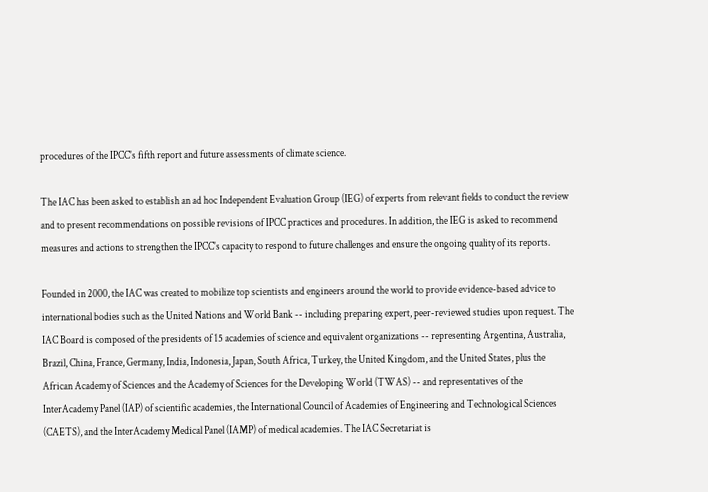procedures of the IPCC's fifth report and future assessments of climate science.

The IAC has been asked to establish an ad hoc Independent Evaluation Group (IEG) of experts from relevant fields to conduct the review and to present recommendations on possible revisions of IPCC practices and procedures. In addition, the IEG is asked to recommend measures and actions to strengthen the IPCC's capacity to respond to future challenges and ensure the ongoing quality of its reports.

Founded in 2000, the IAC was created to mobilize top scientists and engineers around the world to provide evidence-based advice to international bodies such as the United Nations and World Bank -- including preparing expert, peer-reviewed studies upon request. The IAC Board is composed of the presidents of 15 academies of science and equivalent organizations -- representing Argentina, Australia, Brazil, China, France, Germany, India, Indonesia, Japan, South Africa, Turkey, the United Kingdom, and the United States, plus the African Academy of Sciences and the Academy of Sciences for the Developing World (TWAS) -- and representatives of the InterAcademy Panel (IAP) of scientific academies, the International Council of Academies of Engineering and Technological Sciences (CAETS), and the InterAcademy Medical Panel (IAMP) of medical academies. The IAC Secretariat is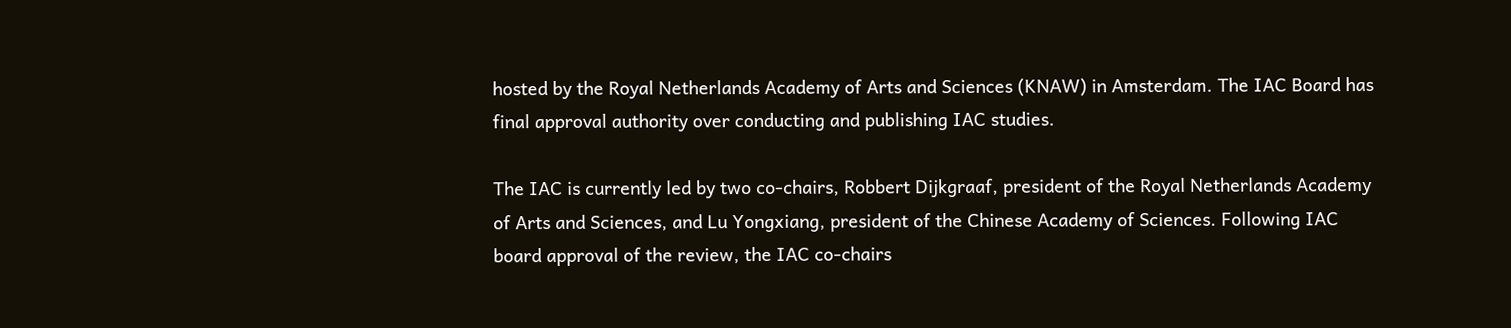hosted by the Royal Netherlands Academy of Arts and Sciences (KNAW) in Amsterdam. The IAC Board has final approval authority over conducting and publishing IAC studies.

The IAC is currently led by two co-chairs, Robbert Dijkgraaf, president of the Royal Netherlands Academy of Arts and Sciences, and Lu Yongxiang, president of the Chinese Academy of Sciences. Following IAC board approval of the review, the IAC co-chairs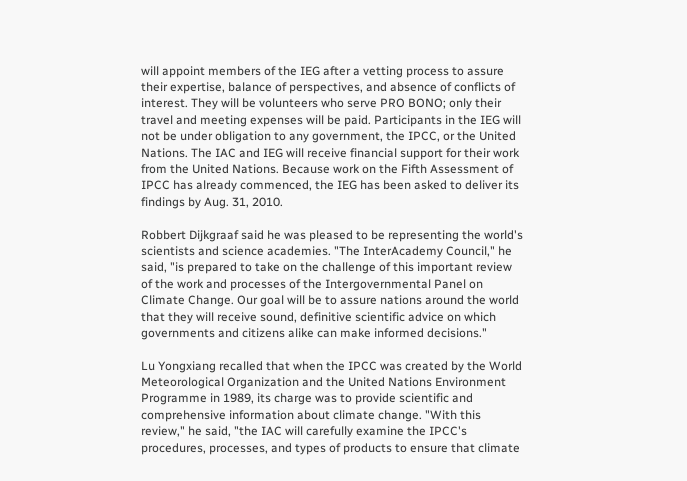will appoint members of the IEG after a vetting process to assure their expertise, balance of perspectives, and absence of conflicts of interest. They will be volunteers who serve PRO BONO; only their travel and meeting expenses will be paid. Participants in the IEG will not be under obligation to any government, the IPCC, or the United Nations. The IAC and IEG will receive financial support for their work from the United Nations. Because work on the Fifth Assessment of IPCC has already commenced, the IEG has been asked to deliver its findings by Aug. 31, 2010.

Robbert Dijkgraaf said he was pleased to be representing the world's scientists and science academies. "The InterAcademy Council," he said, "is prepared to take on the challenge of this important review of the work and processes of the Intergovernmental Panel on Climate Change. Our goal will be to assure nations around the world that they will receive sound, definitive scientific advice on which governments and citizens alike can make informed decisions."

Lu Yongxiang recalled that when the IPCC was created by the World Meteorological Organization and the United Nations Environment Programme in 1989, its charge was to provide scientific and comprehensive information about climate change. "With this review," he said, "the IAC will carefully examine the IPCC's procedures, processes, and types of products to ensure that climate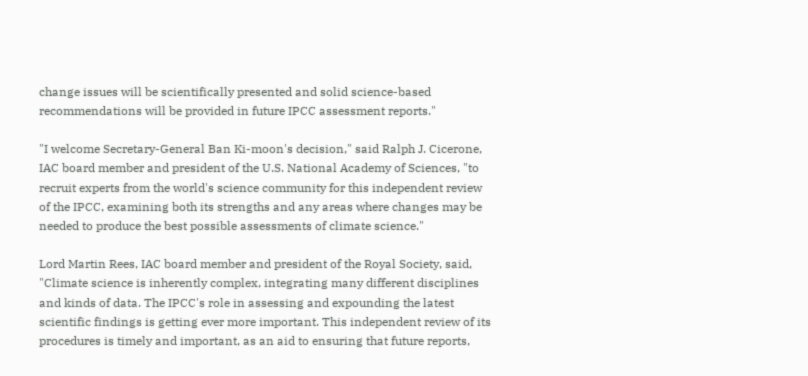change issues will be scientifically presented and solid science-based recommendations will be provided in future IPCC assessment reports."

"I welcome Secretary-General Ban Ki-moon's decision," said Ralph J. Cicerone, IAC board member and president of the U.S. National Academy of Sciences, "to recruit experts from the world's science community for this independent review of the IPCC, examining both its strengths and any areas where changes may be needed to produce the best possible assessments of climate science."

Lord Martin Rees, IAC board member and president of the Royal Society, said, "Climate science is inherently complex, integrating many different disciplines and kinds of data. The IPCC's role in assessing and expounding the latest scientific findings is getting ever more important. This independent review of its procedures is timely and important, as an aid to ensuring that future reports,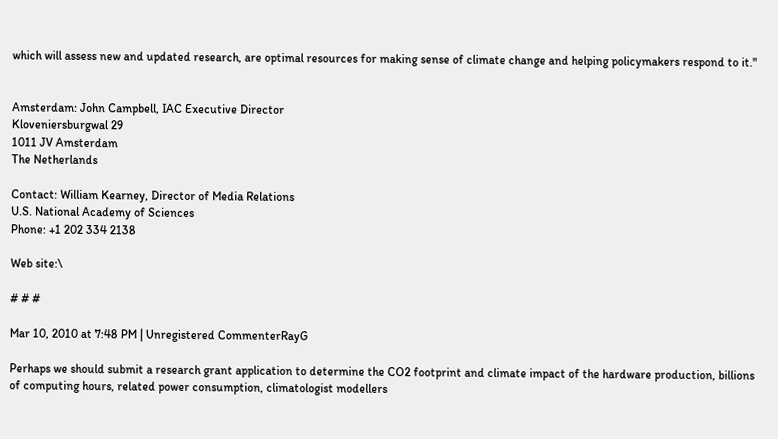which will assess new and updated research, are optimal resources for making sense of climate change and helping policymakers respond to it."


Amsterdam: John Campbell, IAC Executive Director
Kloveniersburgwal 29
1011 JV Amsterdam
The Netherlands

Contact: William Kearney, Director of Media Relations
U.S. National Academy of Sciences
Phone: +1 202 334 2138

Web site:\

# # #

Mar 10, 2010 at 7:48 PM | Unregistered CommenterRayG

Perhaps we should submit a research grant application to determine the CO2 footprint and climate impact of the hardware production, billions of computing hours, related power consumption, climatologist modellers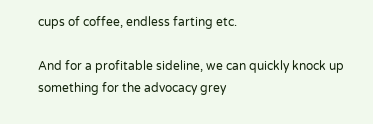cups of coffee, endless farting etc.

And for a profitable sideline, we can quickly knock up something for the advocacy grey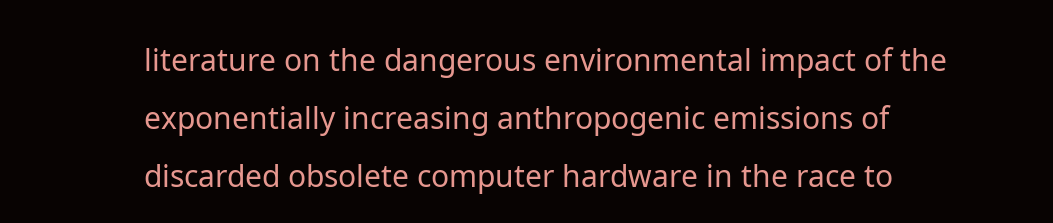literature on the dangerous environmental impact of the exponentially increasing anthropogenic emissions of discarded obsolete computer hardware in the race to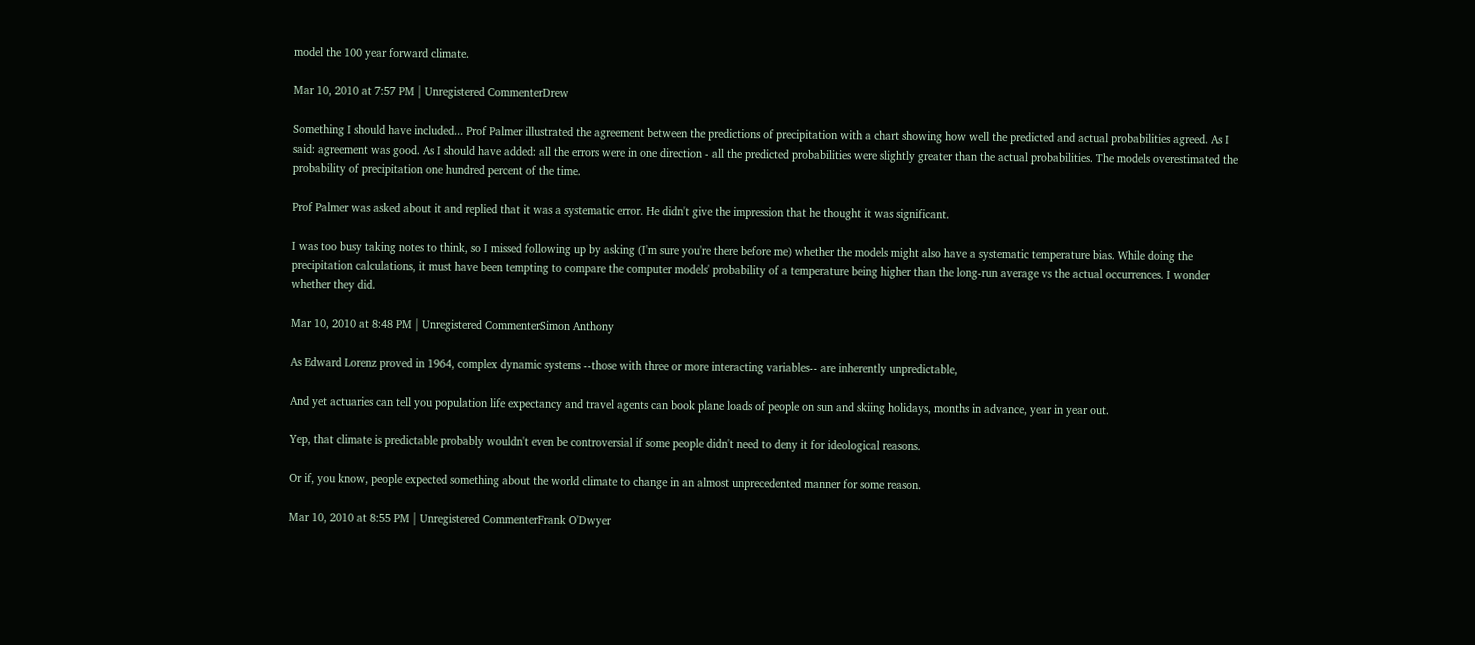model the 100 year forward climate.

Mar 10, 2010 at 7:57 PM | Unregistered CommenterDrew

Something I should have included... Prof Palmer illustrated the agreement between the predictions of precipitation with a chart showing how well the predicted and actual probabilities agreed. As I said: agreement was good. As I should have added: all the errors were in one direction - all the predicted probabilities were slightly greater than the actual probabilities. The models overestimated the probability of precipitation one hundred percent of the time.

Prof Palmer was asked about it and replied that it was a systematic error. He didn't give the impression that he thought it was significant.

I was too busy taking notes to think, so I missed following up by asking (I'm sure you're there before me) whether the models might also have a systematic temperature bias. While doing the precipitation calculations, it must have been tempting to compare the computer models' probability of a temperature being higher than the long-run average vs the actual occurrences. I wonder whether they did.

Mar 10, 2010 at 8:48 PM | Unregistered CommenterSimon Anthony

As Edward Lorenz proved in 1964, complex dynamic systems --those with three or more interacting variables-- are inherently unpredictable,

And yet actuaries can tell you population life expectancy and travel agents can book plane loads of people on sun and skiing holidays, months in advance, year in year out.

Yep, that climate is predictable probably wouldn't even be controversial if some people didn't need to deny it for ideological reasons.

Or if, you know, people expected something about the world climate to change in an almost unprecedented manner for some reason.

Mar 10, 2010 at 8:55 PM | Unregistered CommenterFrank O'Dwyer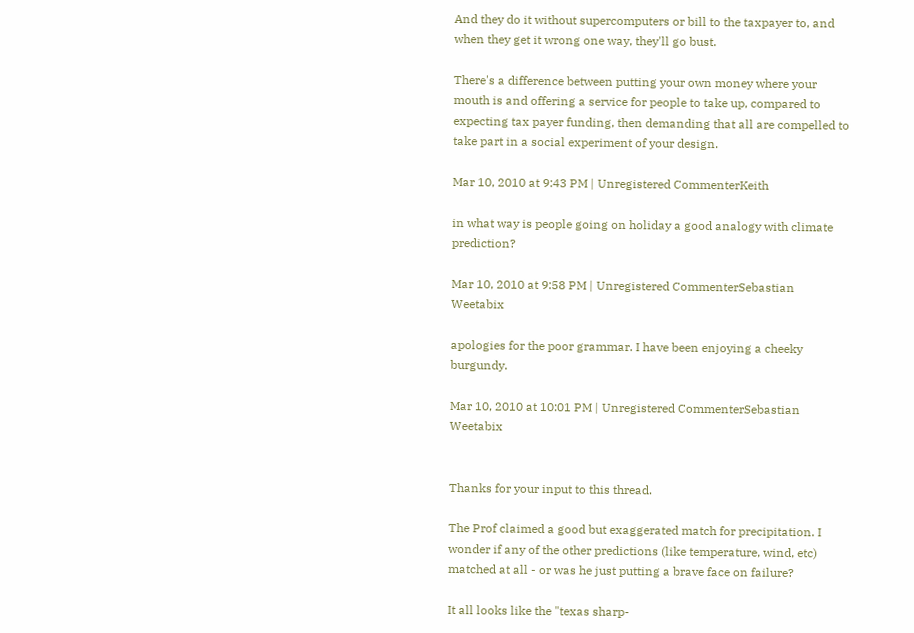And they do it without supercomputers or bill to the taxpayer to, and when they get it wrong one way, they'll go bust.

There's a difference between putting your own money where your mouth is and offering a service for people to take up, compared to expecting tax payer funding, then demanding that all are compelled to take part in a social experiment of your design.

Mar 10, 2010 at 9:43 PM | Unregistered CommenterKeith

in what way is people going on holiday a good analogy with climate prediction?

Mar 10, 2010 at 9:58 PM | Unregistered CommenterSebastian Weetabix

apologies for the poor grammar. I have been enjoying a cheeky burgundy.

Mar 10, 2010 at 10:01 PM | Unregistered CommenterSebastian Weetabix


Thanks for your input to this thread.

The Prof claimed a good but exaggerated match for precipitation. I wonder if any of the other predictions (like temperature, wind, etc) matched at all - or was he just putting a brave face on failure?

It all looks like the "texas sharp-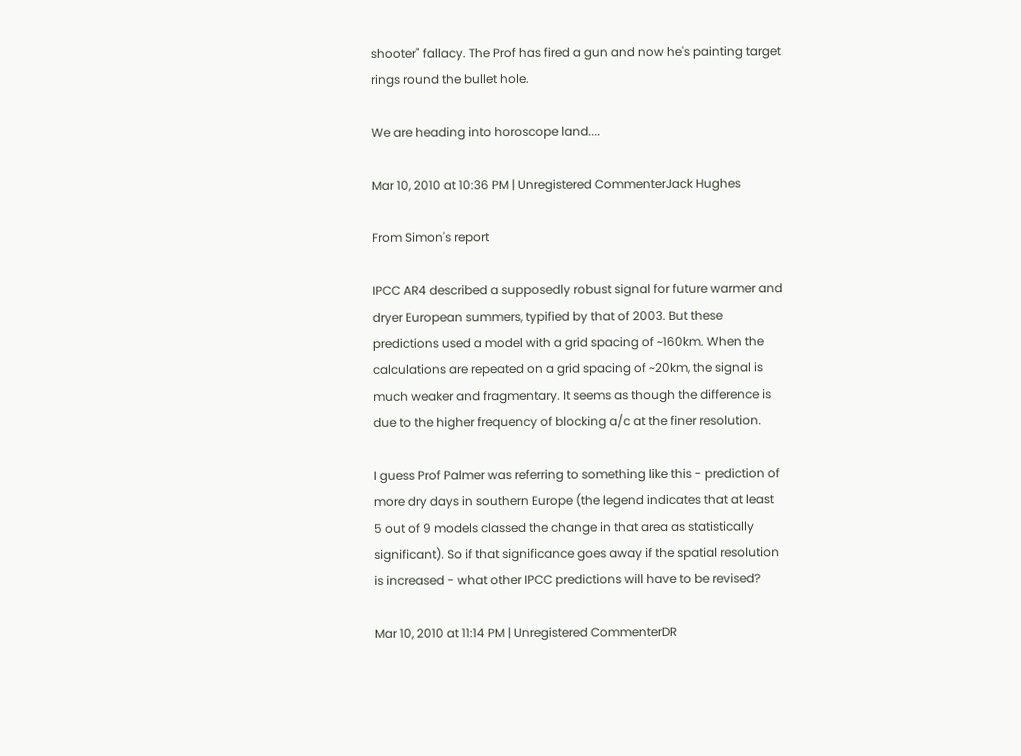shooter" fallacy. The Prof has fired a gun and now he's painting target rings round the bullet hole.

We are heading into horoscope land....

Mar 10, 2010 at 10:36 PM | Unregistered CommenterJack Hughes

From Simon's report

IPCC AR4 described a supposedly robust signal for future warmer and dryer European summers, typified by that of 2003. But these predictions used a model with a grid spacing of ~160km. When the calculations are repeated on a grid spacing of ~20km, the signal is much weaker and fragmentary. It seems as though the difference is due to the higher frequency of blocking a/c at the finer resolution.

I guess Prof Palmer was referring to something like this - prediction of more dry days in southern Europe (the legend indicates that at least 5 out of 9 models classed the change in that area as statistically significant). So if that significance goes away if the spatial resolution is increased - what other IPCC predictions will have to be revised?

Mar 10, 2010 at 11:14 PM | Unregistered CommenterDR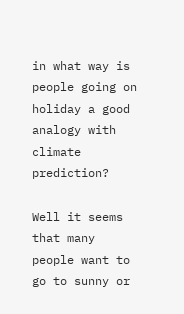in what way is people going on holiday a good analogy with climate prediction?

Well it seems that many people want to go to sunny or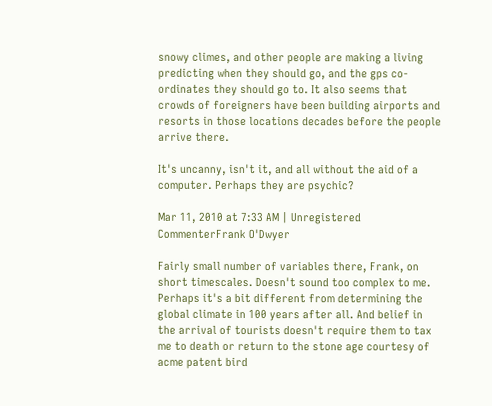snowy climes, and other people are making a living predicting when they should go, and the gps co-ordinates they should go to. It also seems that crowds of foreigners have been building airports and resorts in those locations decades before the people arrive there.

It's uncanny, isn't it, and all without the aid of a computer. Perhaps they are psychic?

Mar 11, 2010 at 7:33 AM | Unregistered CommenterFrank O'Dwyer

Fairly small number of variables there, Frank, on short timescales. Doesn't sound too complex to me. Perhaps it's a bit different from determining the global climate in 100 years after all. And belief in the arrival of tourists doesn't require them to tax me to death or return to the stone age courtesy of acme patent bird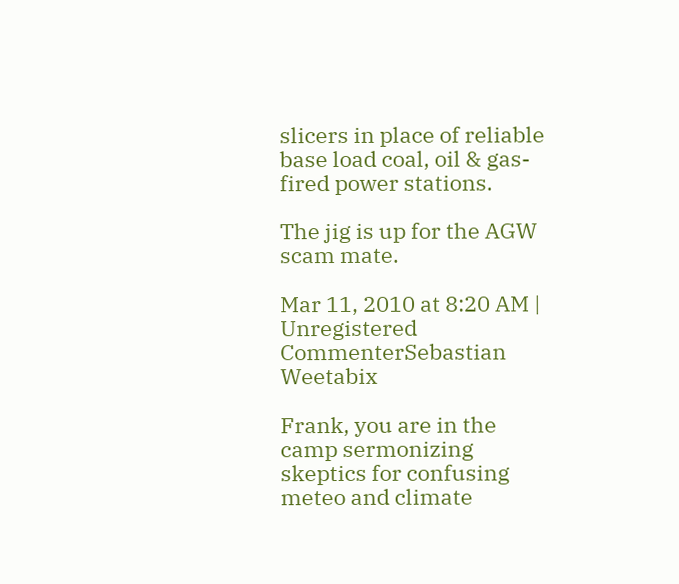slicers in place of reliable base load coal, oil & gas-fired power stations.

The jig is up for the AGW scam mate.

Mar 11, 2010 at 8:20 AM | Unregistered CommenterSebastian Weetabix

Frank, you are in the camp sermonizing skeptics for confusing meteo and climate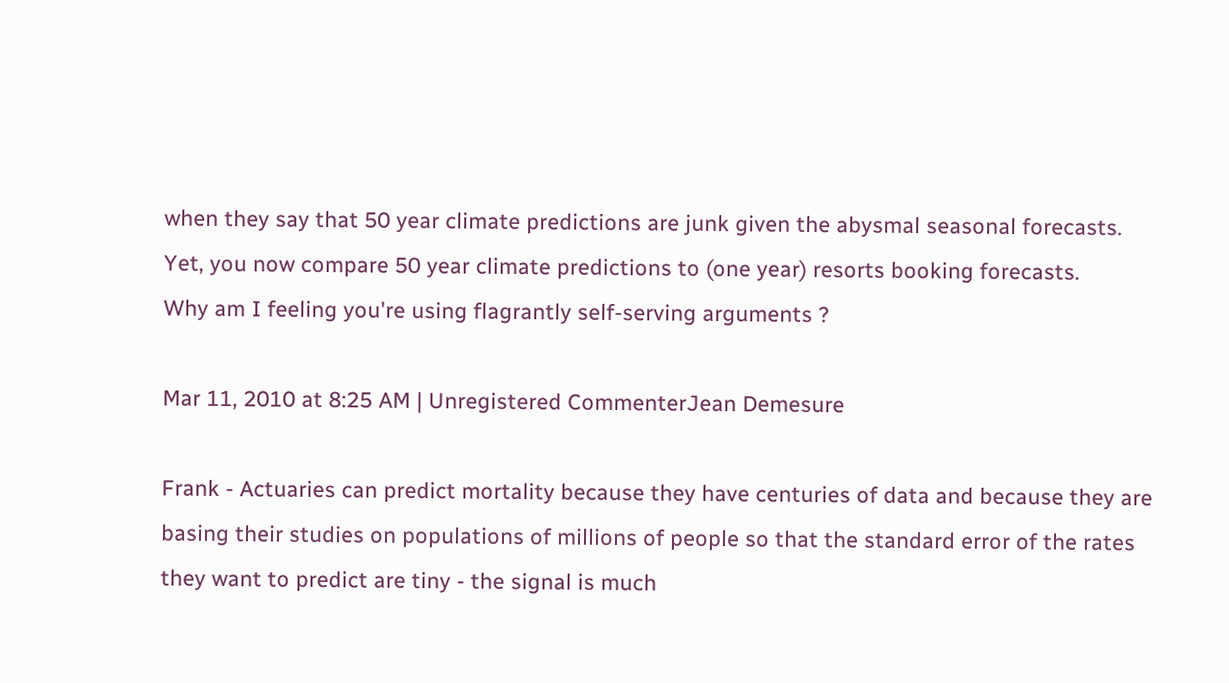when they say that 50 year climate predictions are junk given the abysmal seasonal forecasts.
Yet, you now compare 50 year climate predictions to (one year) resorts booking forecasts.
Why am I feeling you're using flagrantly self-serving arguments ?

Mar 11, 2010 at 8:25 AM | Unregistered CommenterJean Demesure

Frank - Actuaries can predict mortality because they have centuries of data and because they are basing their studies on populations of millions of people so that the standard error of the rates they want to predict are tiny - the signal is much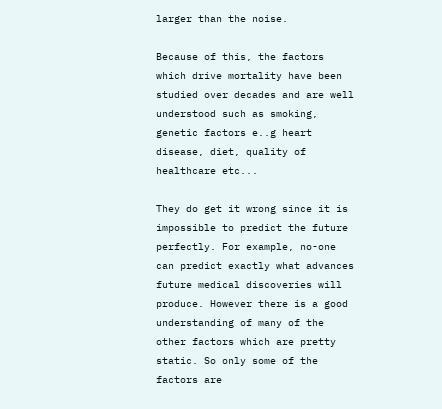larger than the noise.

Because of this, the factors which drive mortality have been studied over decades and are well understood such as smoking, genetic factors e..g heart disease, diet, quality of healthcare etc...

They do get it wrong since it is impossible to predict the future perfectly. For example, no-one can predict exactly what advances future medical discoveries will produce. However there is a good understanding of many of the other factors which are pretty static. So only some of the factors are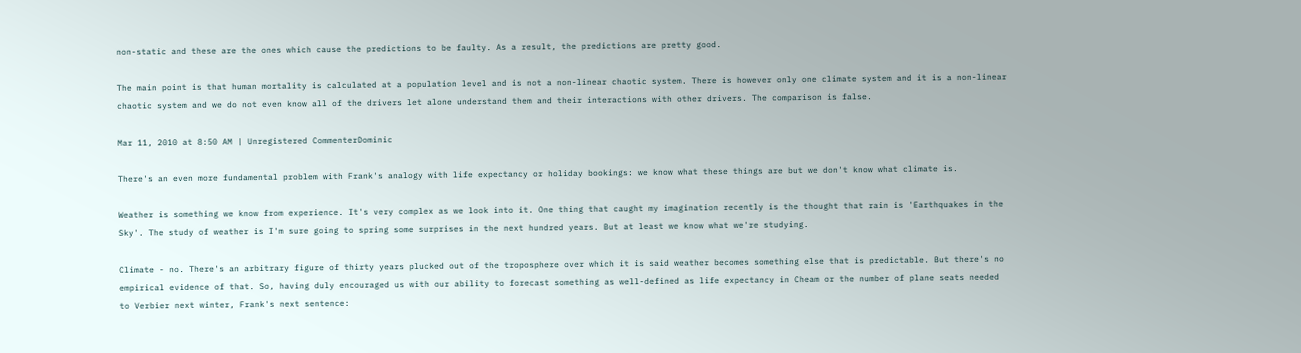non-static and these are the ones which cause the predictions to be faulty. As a result, the predictions are pretty good.

The main point is that human mortality is calculated at a population level and is not a non-linear chaotic system. There is however only one climate system and it is a non-linear chaotic system and we do not even know all of the drivers let alone understand them and their interactions with other drivers. The comparison is false.

Mar 11, 2010 at 8:50 AM | Unregistered CommenterDominic

There's an even more fundamental problem with Frank's analogy with life expectancy or holiday bookings: we know what these things are but we don't know what climate is.

Weather is something we know from experience. It's very complex as we look into it. One thing that caught my imagination recently is the thought that rain is 'Earthquakes in the Sky'. The study of weather is I'm sure going to spring some surprises in the next hundred years. But at least we know what we're studying.

Climate - no. There's an arbitrary figure of thirty years plucked out of the troposphere over which it is said weather becomes something else that is predictable. But there's no empirical evidence of that. So, having duly encouraged us with our ability to forecast something as well-defined as life expectancy in Cheam or the number of plane seats needed to Verbier next winter, Frank's next sentence: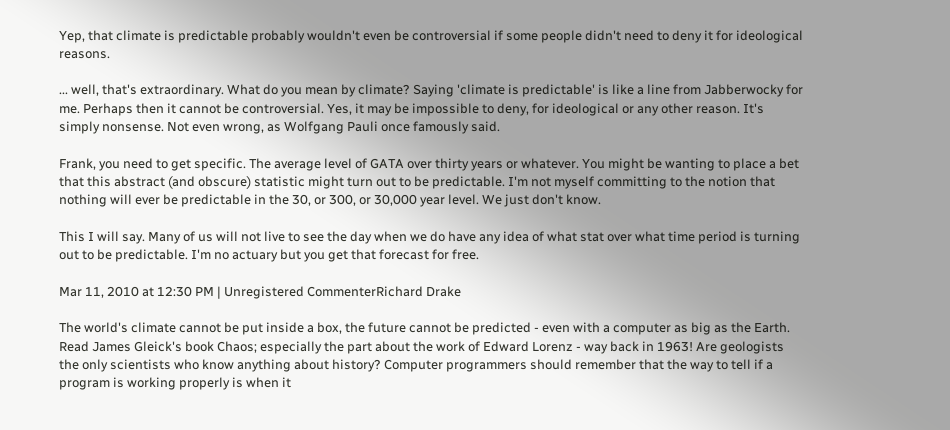Yep, that climate is predictable probably wouldn't even be controversial if some people didn't need to deny it for ideological reasons.

... well, that's extraordinary. What do you mean by climate? Saying 'climate is predictable' is like a line from Jabberwocky for me. Perhaps then it cannot be controversial. Yes, it may be impossible to deny, for ideological or any other reason. It's simply nonsense. Not even wrong, as Wolfgang Pauli once famously said.

Frank, you need to get specific. The average level of GATA over thirty years or whatever. You might be wanting to place a bet that this abstract (and obscure) statistic might turn out to be predictable. I'm not myself committing to the notion that nothing will ever be predictable in the 30, or 300, or 30,000 year level. We just don't know.

This I will say. Many of us will not live to see the day when we do have any idea of what stat over what time period is turning out to be predictable. I'm no actuary but you get that forecast for free.

Mar 11, 2010 at 12:30 PM | Unregistered CommenterRichard Drake

The world's climate cannot be put inside a box, the future cannot be predicted - even with a computer as big as the Earth. Read James Gleick's book Chaos; especially the part about the work of Edward Lorenz - way back in 1963! Are geologists the only scientists who know anything about history? Computer programmers should remember that the way to tell if a program is working properly is when it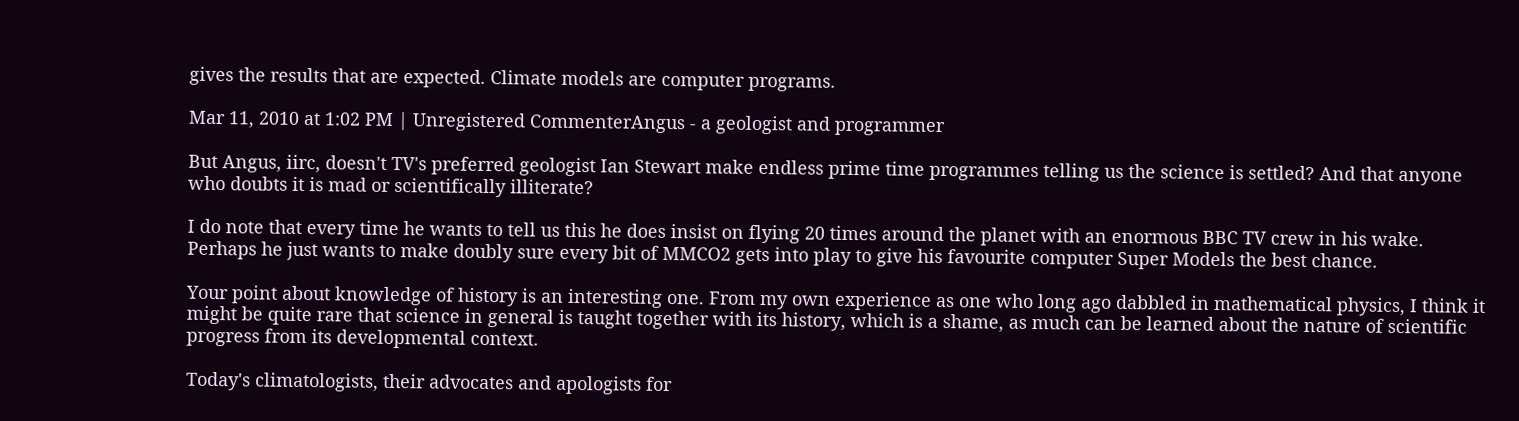gives the results that are expected. Climate models are computer programs.

Mar 11, 2010 at 1:02 PM | Unregistered CommenterAngus - a geologist and programmer

But Angus, iirc, doesn't TV's preferred geologist Ian Stewart make endless prime time programmes telling us the science is settled? And that anyone who doubts it is mad or scientifically illiterate?

I do note that every time he wants to tell us this he does insist on flying 20 times around the planet with an enormous BBC TV crew in his wake. Perhaps he just wants to make doubly sure every bit of MMCO2 gets into play to give his favourite computer Super Models the best chance.

Your point about knowledge of history is an interesting one. From my own experience as one who long ago dabbled in mathematical physics, I think it might be quite rare that science in general is taught together with its history, which is a shame, as much can be learned about the nature of scientific progress from its developmental context.

Today's climatologists, their advocates and apologists for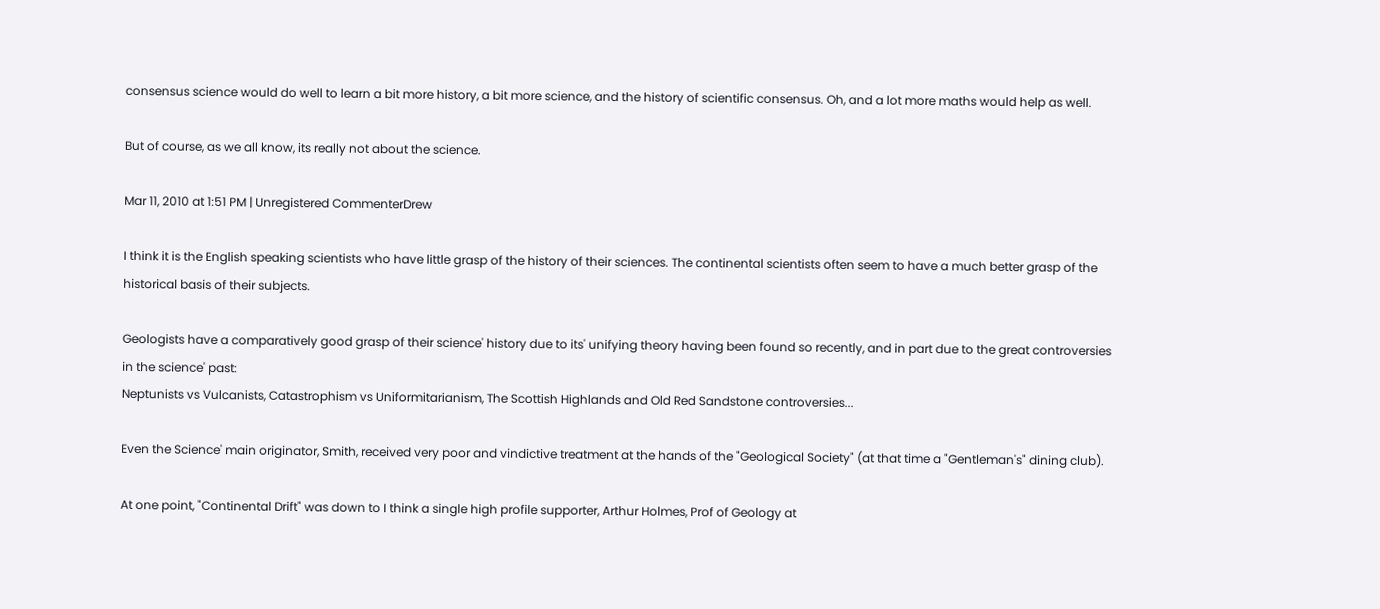consensus science would do well to learn a bit more history, a bit more science, and the history of scientific consensus. Oh, and a lot more maths would help as well.

But of course, as we all know, its really not about the science.

Mar 11, 2010 at 1:51 PM | Unregistered CommenterDrew

I think it is the English speaking scientists who have little grasp of the history of their sciences. The continental scientists often seem to have a much better grasp of the historical basis of their subjects.

Geologists have a comparatively good grasp of their science' history due to its' unifying theory having been found so recently, and in part due to the great controversies in the science' past:
Neptunists vs Vulcanists, Catastrophism vs Uniformitarianism, The Scottish Highlands and Old Red Sandstone controversies...

Even the Science' main originator, Smith, received very poor and vindictive treatment at the hands of the "Geological Society" (at that time a "Gentleman's" dining club).

At one point, "Continental Drift" was down to I think a single high profile supporter, Arthur Holmes, Prof of Geology at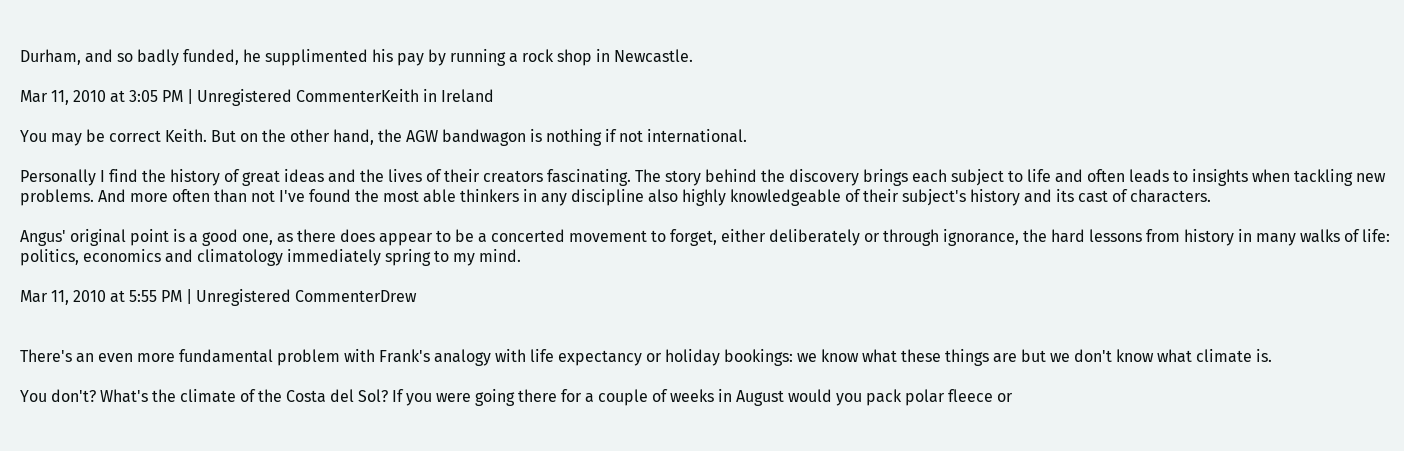Durham, and so badly funded, he supplimented his pay by running a rock shop in Newcastle.

Mar 11, 2010 at 3:05 PM | Unregistered CommenterKeith in Ireland

You may be correct Keith. But on the other hand, the AGW bandwagon is nothing if not international.

Personally I find the history of great ideas and the lives of their creators fascinating. The story behind the discovery brings each subject to life and often leads to insights when tackling new problems. And more often than not I've found the most able thinkers in any discipline also highly knowledgeable of their subject's history and its cast of characters.

Angus' original point is a good one, as there does appear to be a concerted movement to forget, either deliberately or through ignorance, the hard lessons from history in many walks of life: politics, economics and climatology immediately spring to my mind.

Mar 11, 2010 at 5:55 PM | Unregistered CommenterDrew


There's an even more fundamental problem with Frank's analogy with life expectancy or holiday bookings: we know what these things are but we don't know what climate is.

You don't? What's the climate of the Costa del Sol? If you were going there for a couple of weeks in August would you pack polar fleece or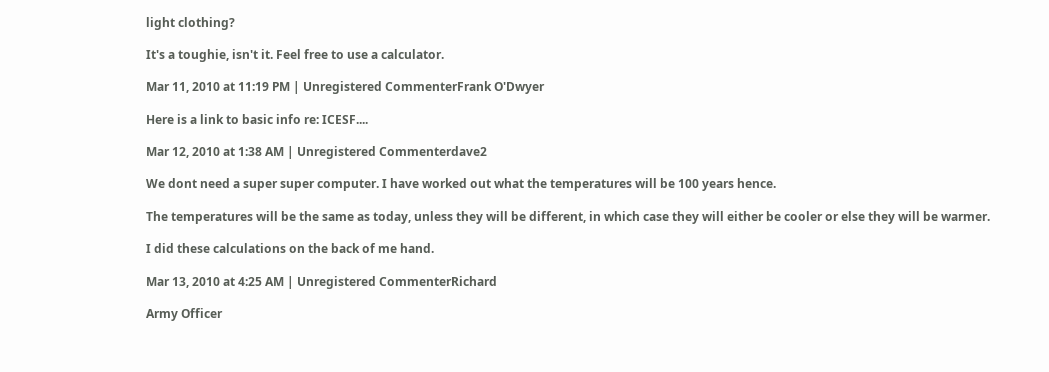light clothing?

It's a toughie, isn't it. Feel free to use a calculator.

Mar 11, 2010 at 11:19 PM | Unregistered CommenterFrank O'Dwyer

Here is a link to basic info re: ICESF....

Mar 12, 2010 at 1:38 AM | Unregistered Commenterdave2

We dont need a super super computer. I have worked out what the temperatures will be 100 years hence.

The temperatures will be the same as today, unless they will be different, in which case they will either be cooler or else they will be warmer.

I did these calculations on the back of me hand.

Mar 13, 2010 at 4:25 AM | Unregistered CommenterRichard

Army Officer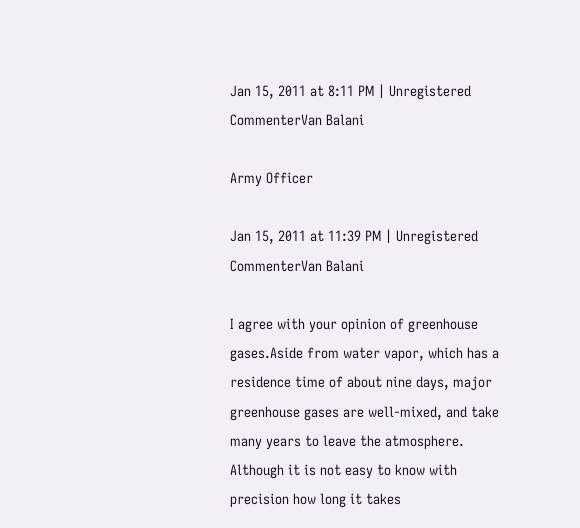Jan 15, 2011 at 8:11 PM | Unregistered CommenterVan Balani

Army Officer

Jan 15, 2011 at 11:39 PM | Unregistered CommenterVan Balani

I agree with your opinion of greenhouse gases.Aside from water vapor, which has a residence time of about nine days, major greenhouse gases are well-mixed, and take many years to leave the atmosphere. Although it is not easy to know with precision how long it takes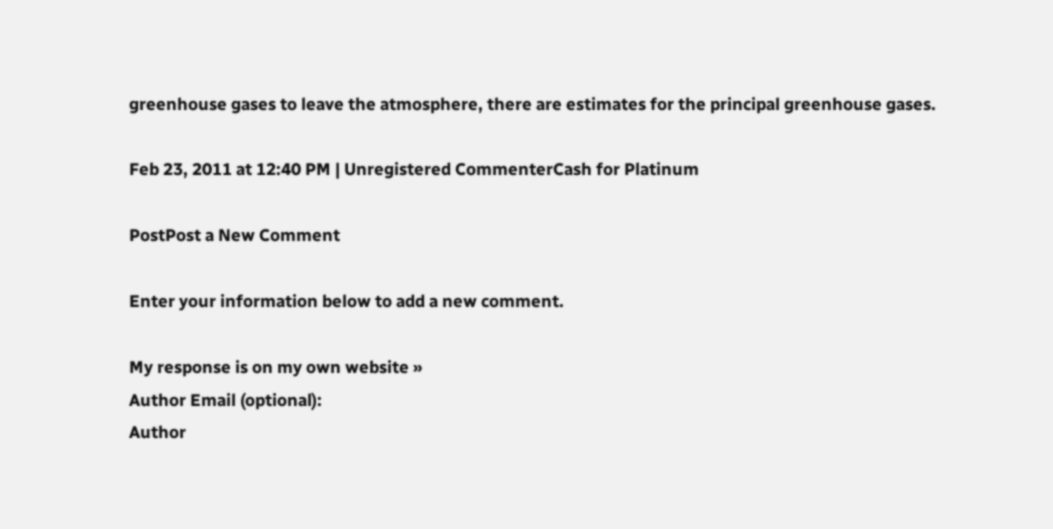greenhouse gases to leave the atmosphere, there are estimates for the principal greenhouse gases.

Feb 23, 2011 at 12:40 PM | Unregistered CommenterCash for Platinum

PostPost a New Comment

Enter your information below to add a new comment.

My response is on my own website »
Author Email (optional):
Author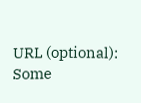URL (optional):
Some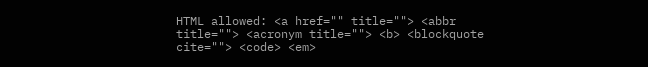HTML allowed: <a href="" title=""> <abbr title=""> <acronym title=""> <b> <blockquote cite=""> <code> <em>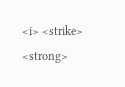<i> <strike> <strong>